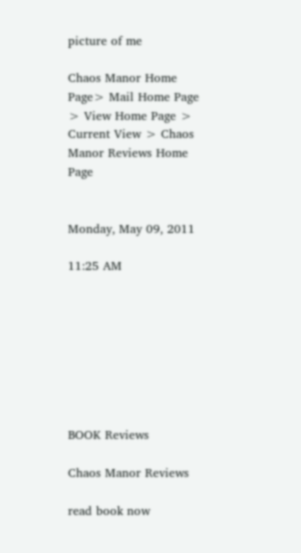picture of me

Chaos Manor Home Page> Mail Home Page  > View Home Page > Current View > Chaos Manor Reviews Home Page


Monday, May 09, 2011

11:25 AM








BOOK Reviews

Chaos Manor Reviews

read book now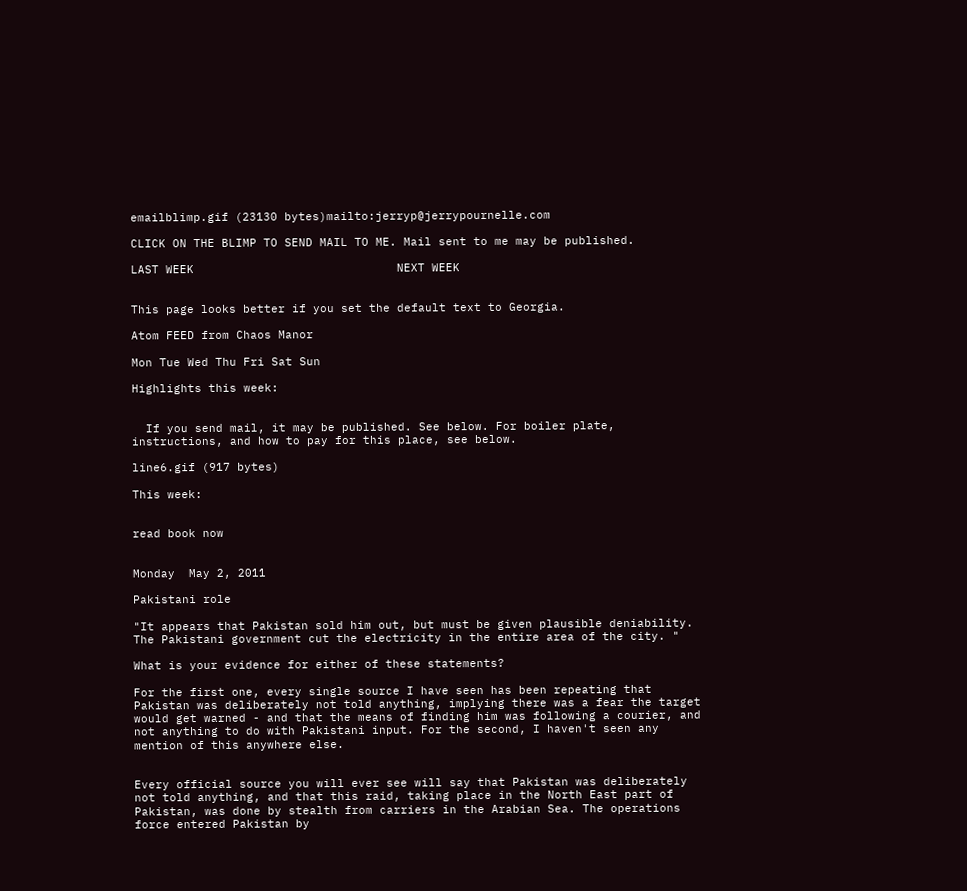emailblimp.gif (23130 bytes)mailto:jerryp@jerrypournelle.com

CLICK ON THE BLIMP TO SEND MAIL TO ME. Mail sent to me may be published.

LAST WEEK                             NEXT WEEK


This page looks better if you set the default text to Georgia.

Atom FEED from Chaos Manor

Mon Tue Wed Thu Fri Sat Sun

Highlights this week:


  If you send mail, it may be published. See below. For boiler plate, instructions, and how to pay for this place, see below.

line6.gif (917 bytes)

This week:


read book now


Monday  May 2, 2011

Pakistani role

"It appears that Pakistan sold him out, but must be given plausible deniability. The Pakistani government cut the electricity in the entire area of the city. "

What is your evidence for either of these statements?

For the first one, every single source I have seen has been repeating that Pakistan was deliberately not told anything, implying there was a fear the target would get warned - and that the means of finding him was following a courier, and not anything to do with Pakistani input. For the second, I haven't seen any mention of this anywhere else.


Every official source you will ever see will say that Pakistan was deliberately not told anything, and that this raid, taking place in the North East part of Pakistan, was done by stealth from carriers in the Arabian Sea. The operations force entered Pakistan by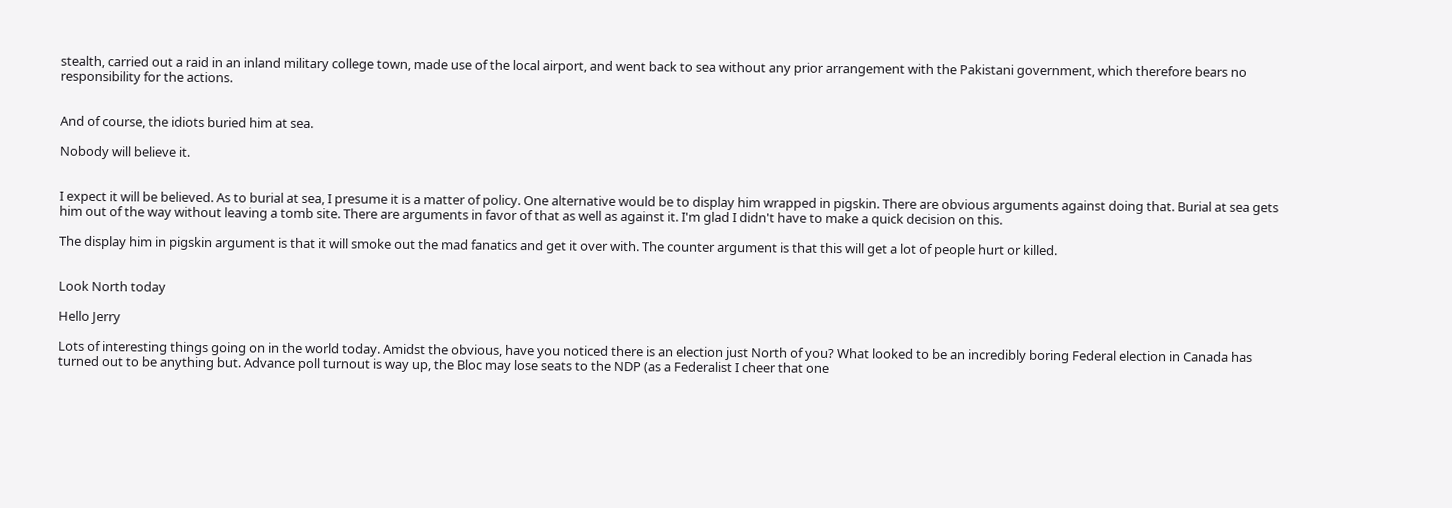stealth, carried out a raid in an inland military college town, made use of the local airport, and went back to sea without any prior arrangement with the Pakistani government, which therefore bears no responsibility for the actions.


And of course, the idiots buried him at sea.

Nobody will believe it.


I expect it will be believed. As to burial at sea, I presume it is a matter of policy. One alternative would be to display him wrapped in pigskin. There are obvious arguments against doing that. Burial at sea gets him out of the way without leaving a tomb site. There are arguments in favor of that as well as against it. I'm glad I didn't have to make a quick decision on this.

The display him in pigskin argument is that it will smoke out the mad fanatics and get it over with. The counter argument is that this will get a lot of people hurt or killed.


Look North today

Hello Jerry

Lots of interesting things going on in the world today. Amidst the obvious, have you noticed there is an election just North of you? What looked to be an incredibly boring Federal election in Canada has turned out to be anything but. Advance poll turnout is way up, the Bloc may lose seats to the NDP (as a Federalist I cheer that one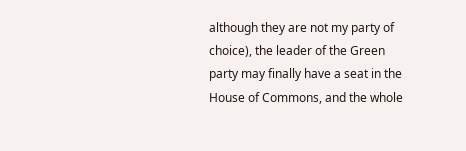although they are not my party of choice), the leader of the Green party may finally have a seat in the House of Commons, and the whole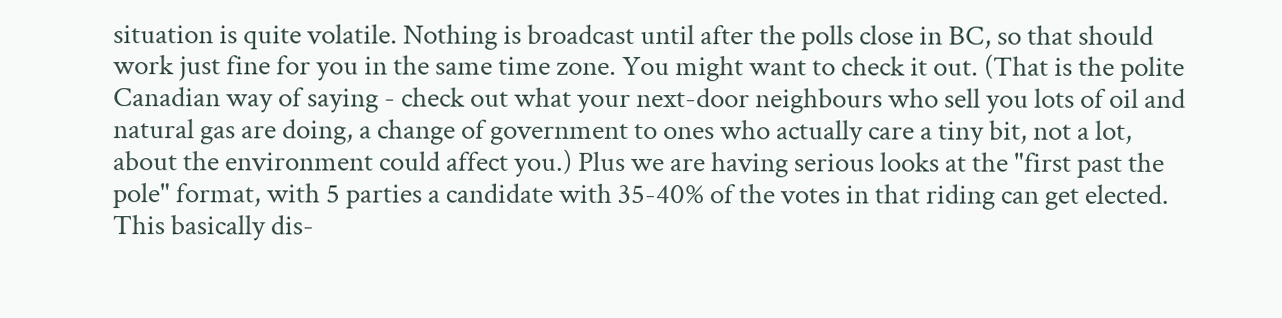situation is quite volatile. Nothing is broadcast until after the polls close in BC, so that should work just fine for you in the same time zone. You might want to check it out. (That is the polite Canadian way of saying - check out what your next-door neighbours who sell you lots of oil and natural gas are doing, a change of government to ones who actually care a tiny bit, not a lot, about the environment could affect you.) Plus we are having serious looks at the "first past the pole" format, with 5 parties a candidate with 35-40% of the votes in that riding can get elected. This basically dis-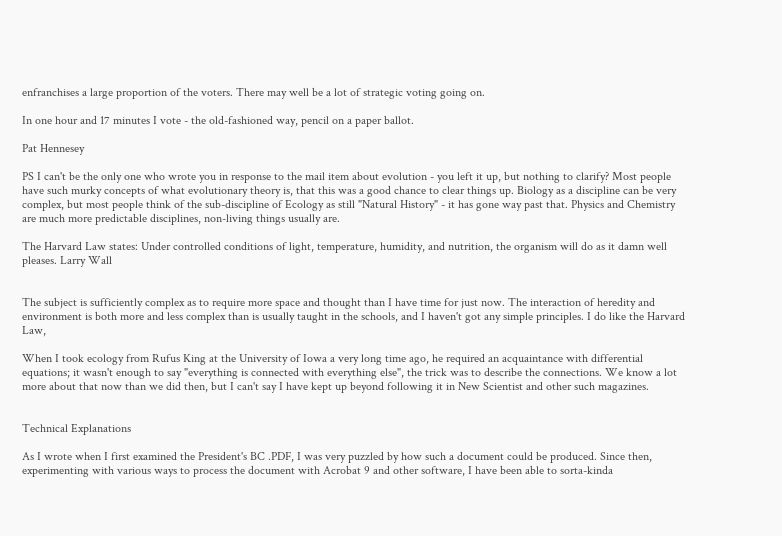enfranchises a large proportion of the voters. There may well be a lot of strategic voting going on.

In one hour and 17 minutes I vote - the old-fashioned way, pencil on a paper ballot.

Pat Hennesey

PS I can't be the only one who wrote you in response to the mail item about evolution - you left it up, but nothing to clarify? Most people have such murky concepts of what evolutionary theory is, that this was a good chance to clear things up. Biology as a discipline can be very complex, but most people think of the sub-discipline of Ecology as still "Natural History" - it has gone way past that. Physics and Chemistry are much more predictable disciplines, non-living things usually are.

The Harvard Law states: Under controlled conditions of light, temperature, humidity, and nutrition, the organism will do as it damn well pleases. Larry Wall


The subject is sufficiently complex as to require more space and thought than I have time for just now. The interaction of heredity and environment is both more and less complex than is usually taught in the schools, and I haven't got any simple principles. I do like the Harvard Law,

When I took ecology from Rufus King at the University of Iowa a very long time ago, he required an acquaintance with differential equations; it wasn't enough to say "everything is connected with everything else", the trick was to describe the connections. We know a lot more about that now than we did then, but I can't say I have kept up beyond following it in New Scientist and other such magazines.


Technical Explanations

As I wrote when I first examined the President's BC .PDF, I was very puzzled by how such a document could be produced. Since then, experimenting with various ways to process the document with Acrobat 9 and other software, I have been able to sorta-kinda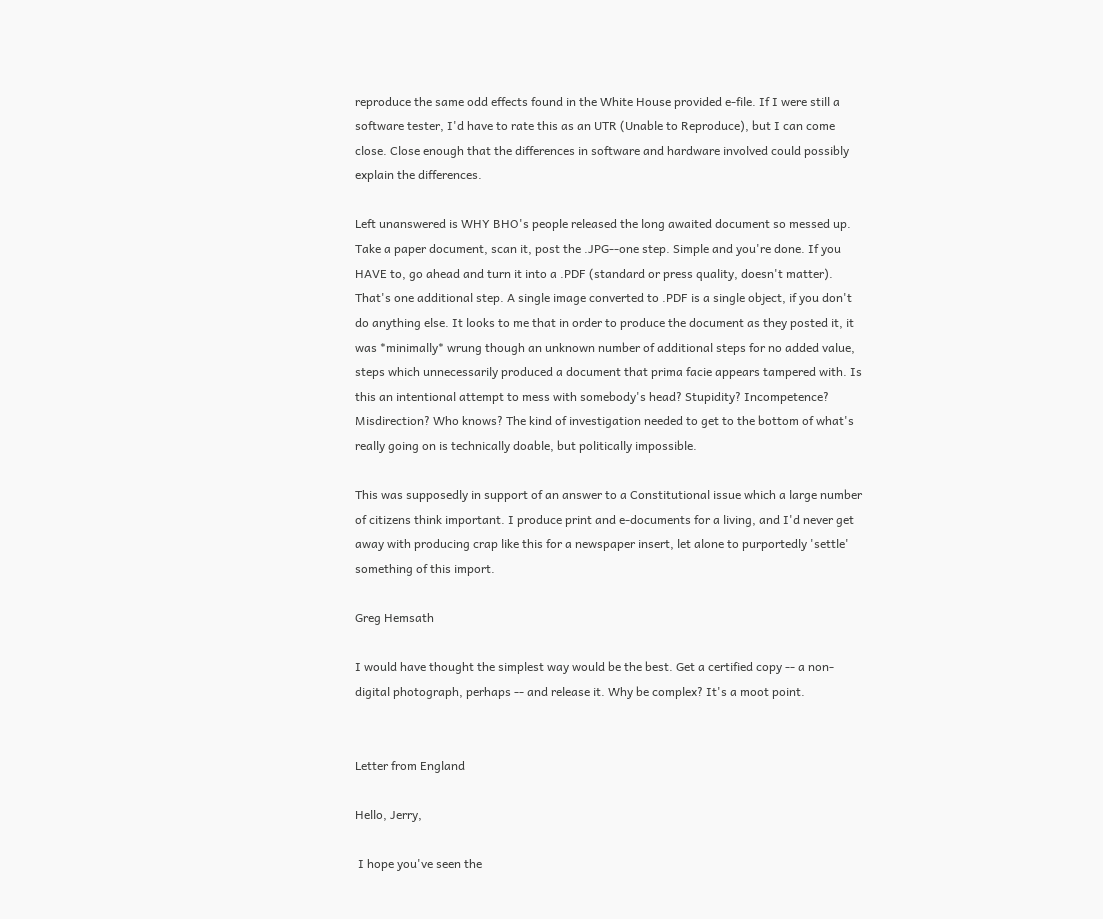reproduce the same odd effects found in the White House provided e-file. If I were still a software tester, I'd have to rate this as an UTR (Unable to Reproduce), but I can come close. Close enough that the differences in software and hardware involved could possibly explain the differences.

Left unanswered is WHY BHO's people released the long awaited document so messed up. Take a paper document, scan it, post the .JPG--one step. Simple and you're done. If you HAVE to, go ahead and turn it into a .PDF (standard or press quality, doesn't matter). That's one additional step. A single image converted to .PDF is a single object, if you don't do anything else. It looks to me that in order to produce the document as they posted it, it was *minimally* wrung though an unknown number of additional steps for no added value, steps which unnecessarily produced a document that prima facie appears tampered with. Is this an intentional attempt to mess with somebody's head? Stupidity? Incompetence? Misdirection? Who knows? The kind of investigation needed to get to the bottom of what's really going on is technically doable, but politically impossible.

This was supposedly in support of an answer to a Constitutional issue which a large number of citizens think important. I produce print and e-documents for a living, and I'd never get away with producing crap like this for a newspaper insert, let alone to purportedly 'settle' something of this import.

Greg Hemsath

I would have thought the simplest way would be the best. Get a certified copy -- a non-digital photograph, perhaps -- and release it. Why be complex? It's a moot point.


Letter from England

Hello, Jerry,

 I hope you've seen the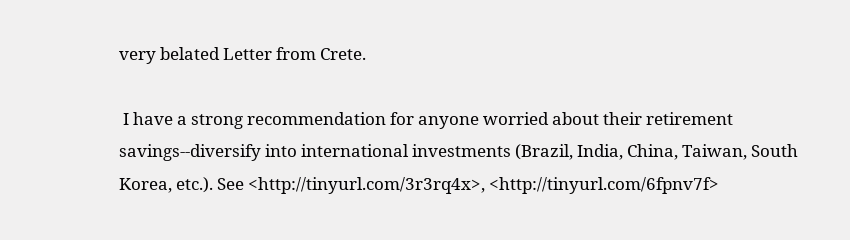very belated Letter from Crete.

 I have a strong recommendation for anyone worried about their retirement savings--diversify into international investments (Brazil, India, China, Taiwan, South Korea, etc.). See <http://tinyurl.com/3r3rq4x>, <http://tinyurl.com/6fpnv7f>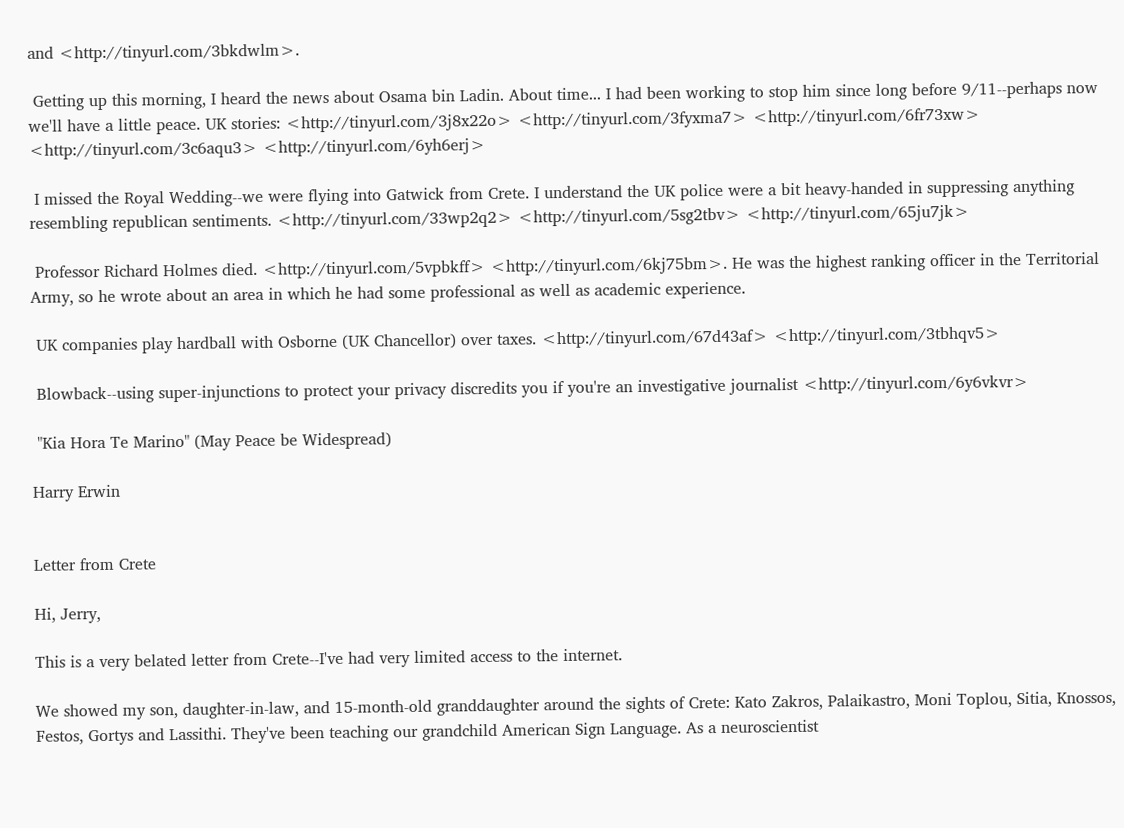and <http://tinyurl.com/3bkdwlm>.

 Getting up this morning, I heard the news about Osama bin Ladin. About time... I had been working to stop him since long before 9/11--perhaps now we'll have a little peace. UK stories: <http://tinyurl.com/3j8x22o> <http://tinyurl.com/3fyxma7> <http://tinyurl.com/6fr73xw> <http://tinyurl.com/3c6aqu3> <http://tinyurl.com/6yh6erj>

 I missed the Royal Wedding--we were flying into Gatwick from Crete. I understand the UK police were a bit heavy-handed in suppressing anything resembling republican sentiments. <http://tinyurl.com/33wp2q2> <http://tinyurl.com/5sg2tbv> <http://tinyurl.com/65ju7jk>

 Professor Richard Holmes died. <http://tinyurl.com/5vpbkff> <http://tinyurl.com/6kj75bm>. He was the highest ranking officer in the Territorial Army, so he wrote about an area in which he had some professional as well as academic experience.

 UK companies play hardball with Osborne (UK Chancellor) over taxes. <http://tinyurl.com/67d43af> <http://tinyurl.com/3tbhqv5>

 Blowback--using super-injunctions to protect your privacy discredits you if you're an investigative journalist <http://tinyurl.com/6y6vkvr>

 "Kia Hora Te Marino" (May Peace be Widespread)

Harry Erwin


Letter from Crete

Hi, Jerry,

This is a very belated letter from Crete--I've had very limited access to the internet.

We showed my son, daughter-in-law, and 15-month-old granddaughter around the sights of Crete: Kato Zakros, Palaikastro, Moni Toplou, Sitia, Knossos, Festos, Gortys and Lassithi. They've been teaching our grandchild American Sign Language. As a neuroscientist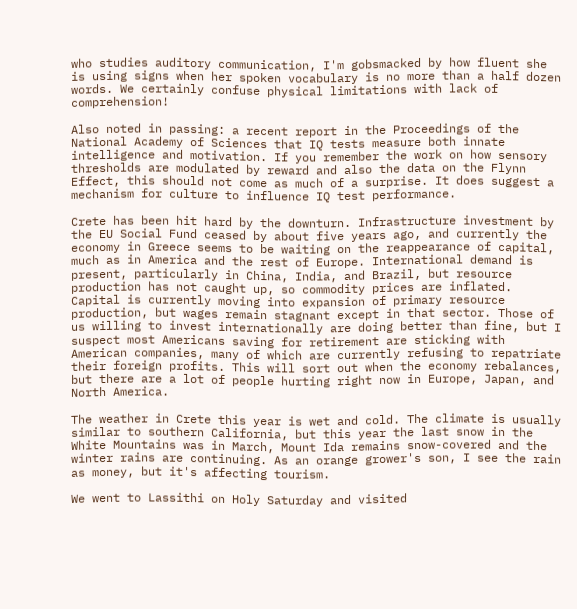who studies auditory communication, I'm gobsmacked by how fluent she is using signs when her spoken vocabulary is no more than a half dozen words. We certainly confuse physical limitations with lack of comprehension!

Also noted in passing: a recent report in the Proceedings of the National Academy of Sciences that IQ tests measure both innate intelligence and motivation. If you remember the work on how sensory thresholds are modulated by reward and also the data on the Flynn Effect, this should not come as much of a surprise. It does suggest a mechanism for culture to influence IQ test performance.

Crete has been hit hard by the downturn. Infrastructure investment by the EU Social Fund ceased by about five years ago, and currently the economy in Greece seems to be waiting on the reappearance of capital, much as in America and the rest of Europe. International demand is present, particularly in China, India, and Brazil, but resource production has not caught up, so commodity prices are inflated. Capital is currently moving into expansion of primary resource production, but wages remain stagnant except in that sector. Those of us willing to invest internationally are doing better than fine, but I suspect most Americans saving for retirement are sticking with American companies, many of which are currently refusing to repatriate their foreign profits. This will sort out when the economy rebalances, but there are a lot of people hurting right now in Europe, Japan, and North America.

The weather in Crete this year is wet and cold. The climate is usually similar to southern California, but this year the last snow in the White Mountains was in March, Mount Ida remains snow-covered and the winter rains are continuing. As an orange grower's son, I see the rain as money, but it's affecting tourism.

We went to Lassithi on Holy Saturday and visited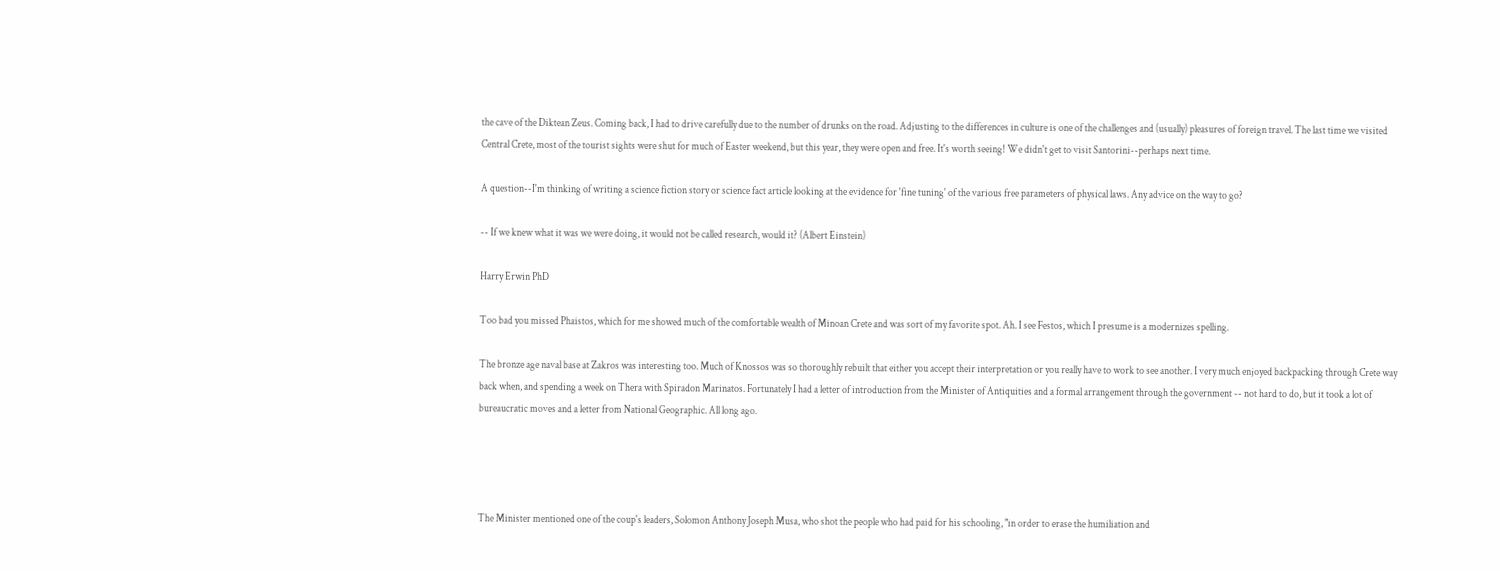the cave of the Diktean Zeus. Coming back, I had to drive carefully due to the number of drunks on the road. Adjusting to the differences in culture is one of the challenges and (usually) pleasures of foreign travel. The last time we visited Central Crete, most of the tourist sights were shut for much of Easter weekend, but this year, they were open and free. It's worth seeing! We didn't get to visit Santorini--perhaps next time.

A question--I'm thinking of writing a science fiction story or science fact article looking at the evidence for 'fine tuning' of the various free parameters of physical laws. Any advice on the way to go?

-- If we knew what it was we were doing, it would not be called research, would it? (Albert Einstein)

Harry Erwin PhD

Too bad you missed Phaistos, which for me showed much of the comfortable wealth of Minoan Crete and was sort of my favorite spot. Ah. I see Festos, which I presume is a modernizes spelling.

The bronze age naval base at Zakros was interesting too. Much of Knossos was so thoroughly rebuilt that either you accept their interpretation or you really have to work to see another. I very much enjoyed backpacking through Crete way back when, and spending a week on Thera with Spiradon Marinatos. Fortunately I had a letter of introduction from the Minister of Antiquities and a formal arrangement through the government -- not hard to do, but it took a lot of bureaucratic moves and a letter from National Geographic. All long ago.




The Minister mentioned one of the coup's leaders, Solomon Anthony Joseph Musa, who shot the people who had paid for his schooling, "in order to erase the humiliation and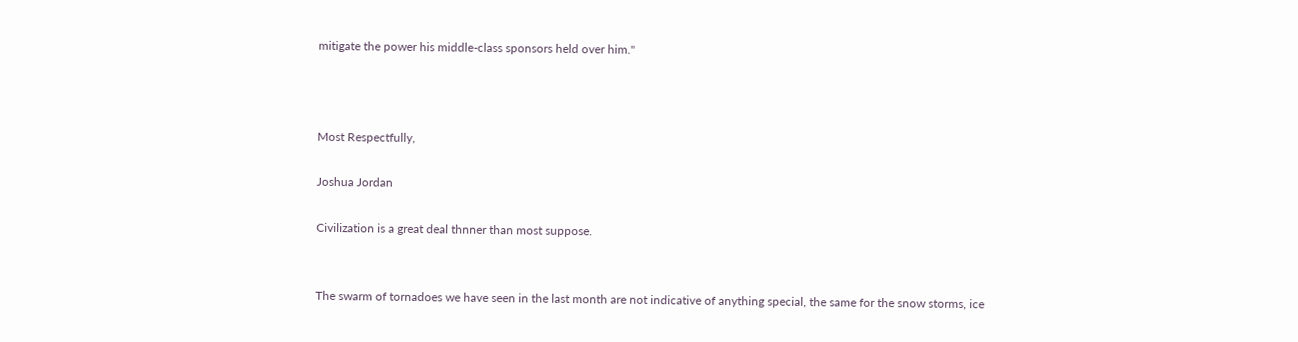mitigate the power his middle-class sponsors held over him."



Most Respectfully,

Joshua Jordan

Civilization is a great deal thnner than most suppose.


The swarm of tornadoes we have seen in the last month are not indicative of anything special, the same for the snow storms, ice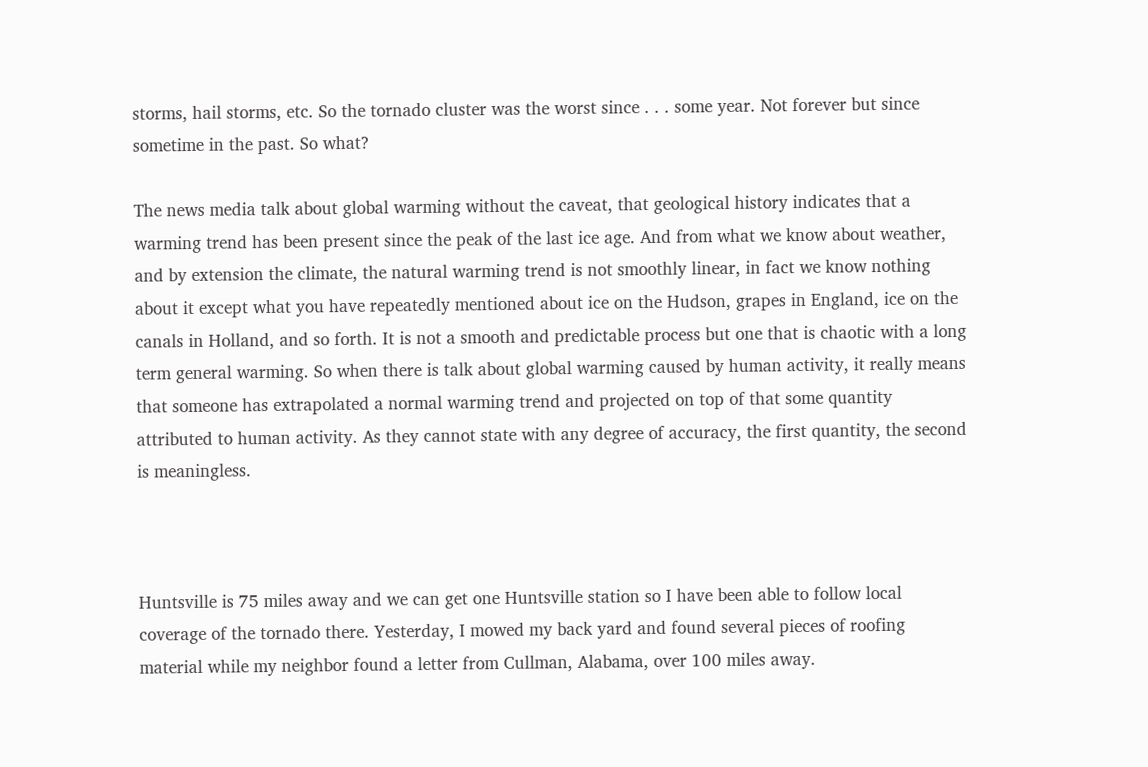storms, hail storms, etc. So the tornado cluster was the worst since . . . some year. Not forever but since sometime in the past. So what?

The news media talk about global warming without the caveat, that geological history indicates that a warming trend has been present since the peak of the last ice age. And from what we know about weather, and by extension the climate, the natural warming trend is not smoothly linear, in fact we know nothing about it except what you have repeatedly mentioned about ice on the Hudson, grapes in England, ice on the canals in Holland, and so forth. It is not a smooth and predictable process but one that is chaotic with a long term general warming. So when there is talk about global warming caused by human activity, it really means that someone has extrapolated a normal warming trend and projected on top of that some quantity attributed to human activity. As they cannot state with any degree of accuracy, the first quantity, the second is meaningless.



Huntsville is 75 miles away and we can get one Huntsville station so I have been able to follow local coverage of the tornado there. Yesterday, I mowed my back yard and found several pieces of roofing material while my neighbor found a letter from Cullman, Alabama, over 100 miles away.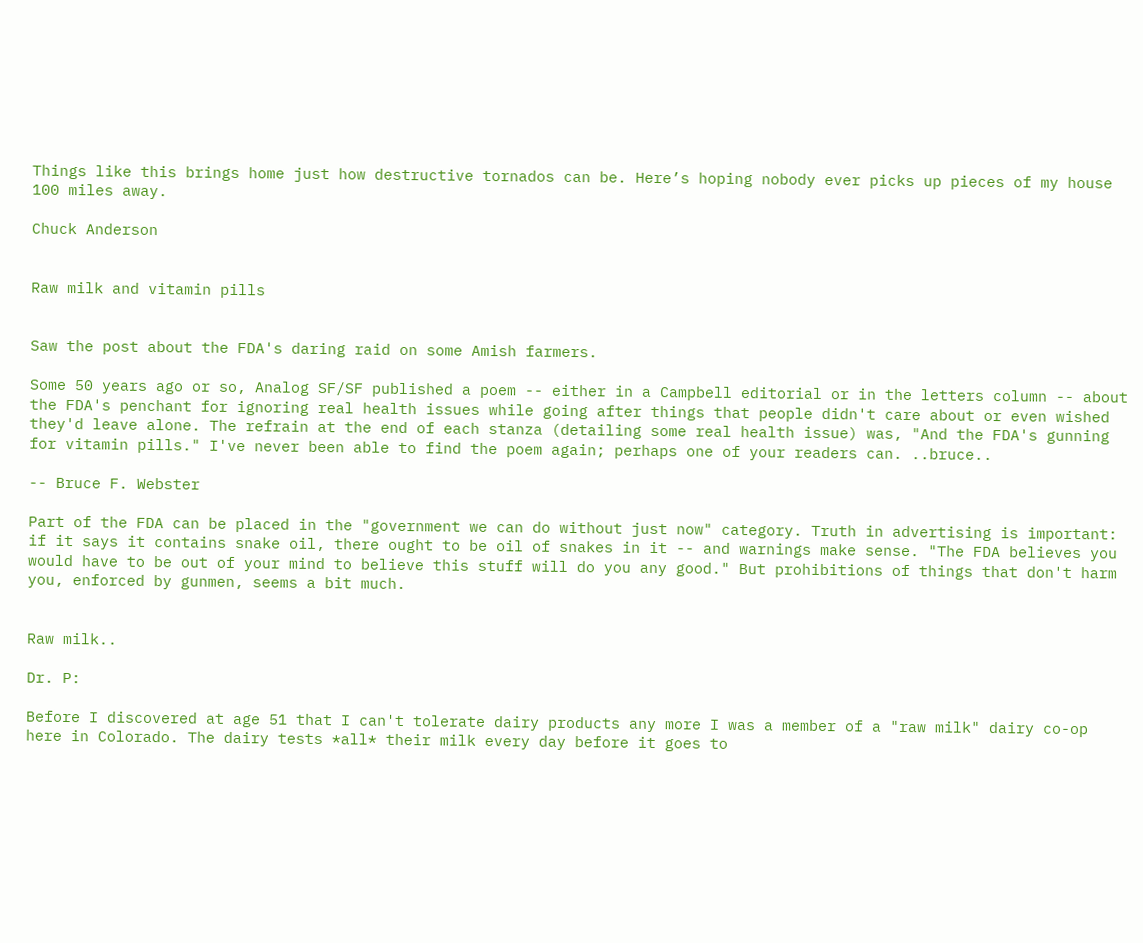Things like this brings home just how destructive tornados can be. Here’s hoping nobody ever picks up pieces of my house 100 miles away.

Chuck Anderson


Raw milk and vitamin pills


Saw the post about the FDA's daring raid on some Amish farmers.

Some 50 years ago or so, Analog SF/SF published a poem -- either in a Campbell editorial or in the letters column -- about the FDA's penchant for ignoring real health issues while going after things that people didn't care about or even wished they'd leave alone. The refrain at the end of each stanza (detailing some real health issue) was, "And the FDA's gunning for vitamin pills." I've never been able to find the poem again; perhaps one of your readers can. ..bruce..

-- Bruce F. Webster

Part of the FDA can be placed in the "government we can do without just now" category. Truth in advertising is important: if it says it contains snake oil, there ought to be oil of snakes in it -- and warnings make sense. "The FDA believes you would have to be out of your mind to believe this stuff will do you any good." But prohibitions of things that don't harm you, enforced by gunmen, seems a bit much.


Raw milk..

Dr. P:

Before I discovered at age 51 that I can't tolerate dairy products any more I was a member of a "raw milk" dairy co-op here in Colorado. The dairy tests *all* their milk every day before it goes to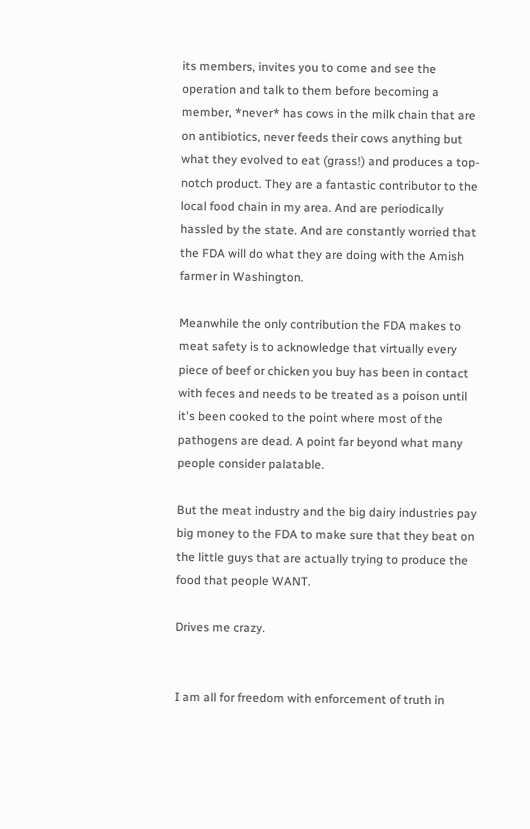its members, invites you to come and see the operation and talk to them before becoming a member, *never* has cows in the milk chain that are on antibiotics, never feeds their cows anything but what they evolved to eat (grass!) and produces a top-notch product. They are a fantastic contributor to the local food chain in my area. And are periodically hassled by the state. And are constantly worried that the FDA will do what they are doing with the Amish farmer in Washington.

Meanwhile the only contribution the FDA makes to meat safety is to acknowledge that virtually every piece of beef or chicken you buy has been in contact with feces and needs to be treated as a poison until it's been cooked to the point where most of the pathogens are dead. A point far beyond what many people consider palatable.

But the meat industry and the big dairy industries pay big money to the FDA to make sure that they beat on the little guys that are actually trying to produce the food that people WANT.

Drives me crazy.


I am all for freedom with enforcement of truth in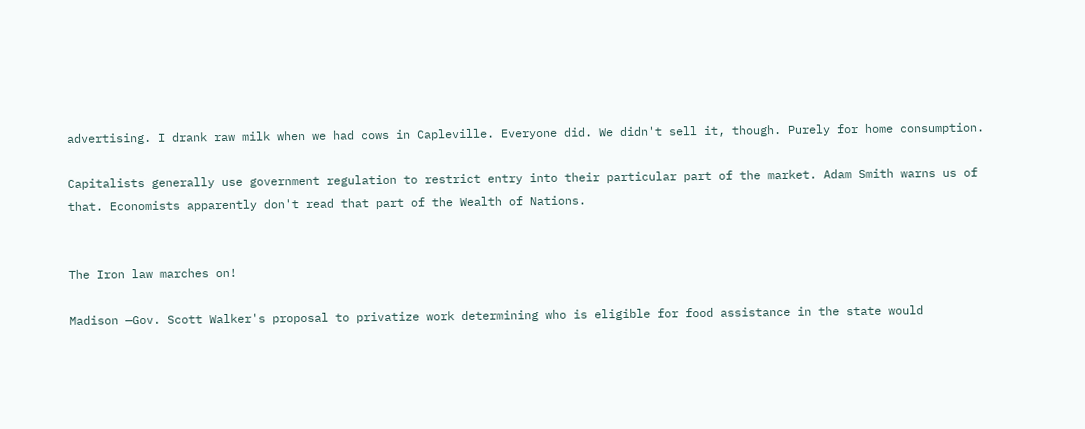advertising. I drank raw milk when we had cows in Capleville. Everyone did. We didn't sell it, though. Purely for home consumption.

Capitalists generally use government regulation to restrict entry into their particular part of the market. Adam Smith warns us of that. Economists apparently don't read that part of the Wealth of Nations.


The Iron law marches on!

Madison —Gov. Scott Walker's proposal to privatize work determining who is eligible for food assistance in the state would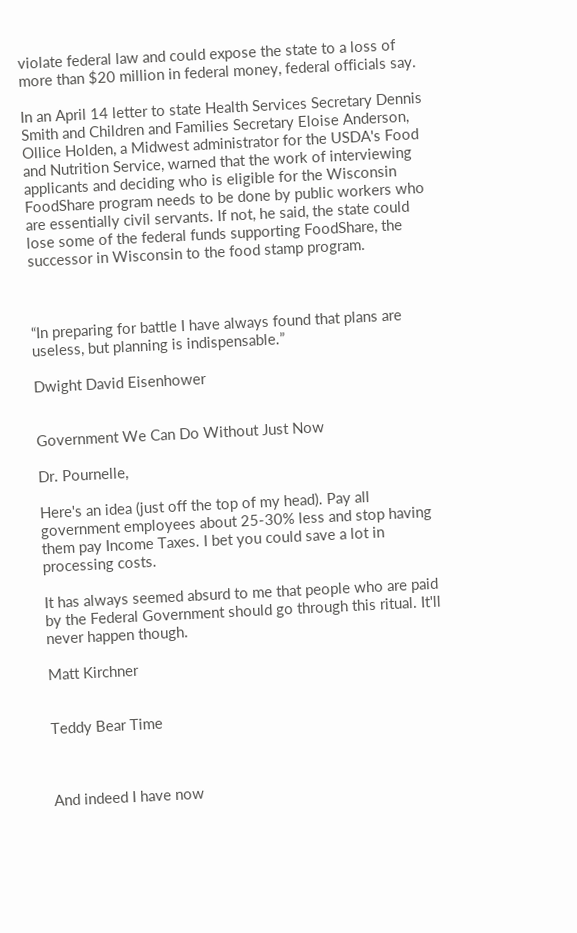violate federal law and could expose the state to a loss of more than $20 million in federal money, federal officials say.

In an April 14 letter to state Health Services Secretary Dennis Smith and Children and Families Secretary Eloise Anderson, Ollice Holden, a Midwest administrator for the USDA's Food and Nutrition Service, warned that the work of interviewing applicants and deciding who is eligible for the Wisconsin FoodShare program needs to be done by public workers who are essentially civil servants. If not, he said, the state could lose some of the federal funds supporting FoodShare, the successor in Wisconsin to the food stamp program.



“In preparing for battle I have always found that plans are useless, but planning is indispensable.”

Dwight David Eisenhower


Government We Can Do Without Just Now

Dr. Pournelle,

Here's an idea (just off the top of my head). Pay all government employees about 25-30% less and stop having them pay Income Taxes. I bet you could save a lot in processing costs.

It has always seemed absurd to me that people who are paid by the Federal Government should go through this ritual. It'll never happen though.

Matt Kirchner


Teddy Bear Time



And indeed I have now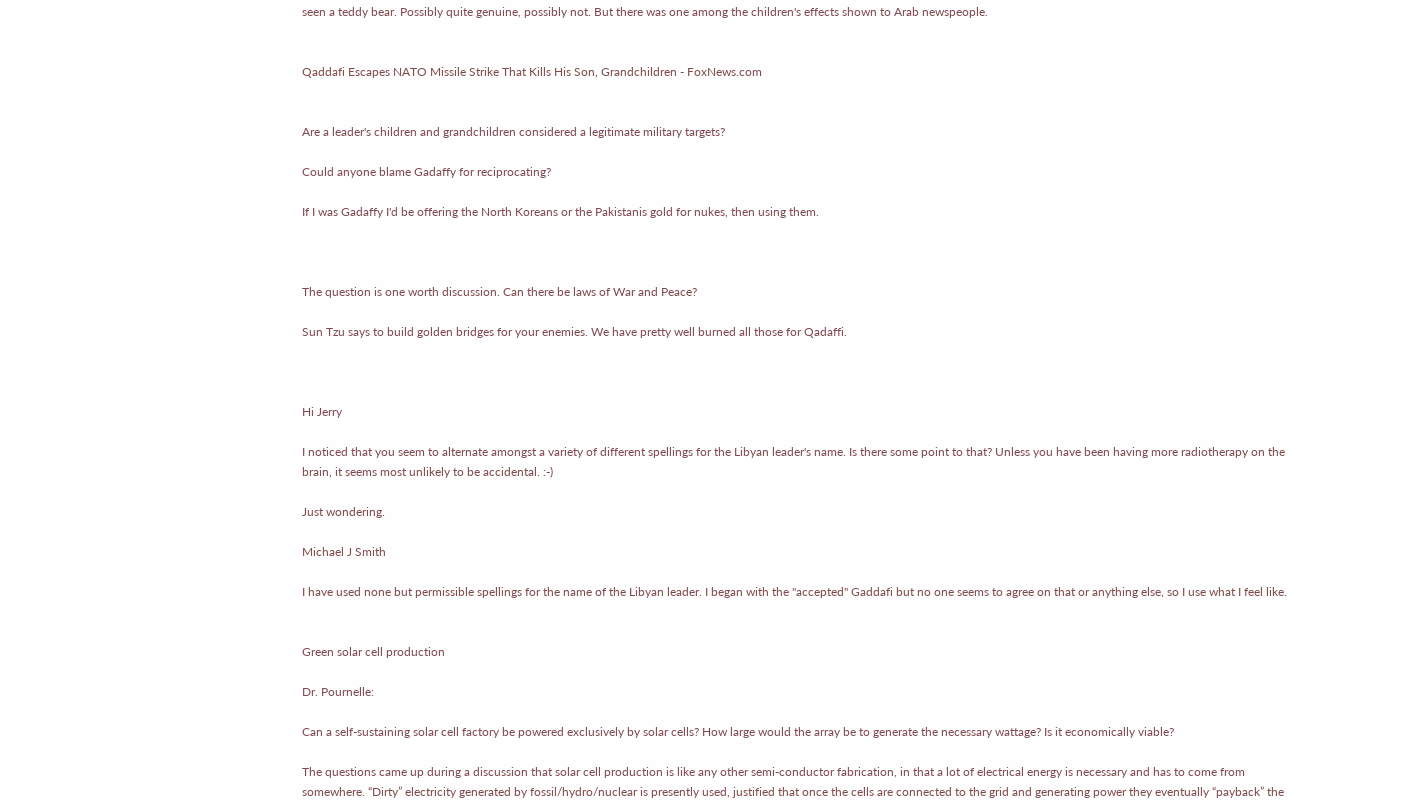seen a teddy bear. Possibly quite genuine, possibly not. But there was one among the children's effects shown to Arab newspeople.


Qaddafi Escapes NATO Missile Strike That Kills His Son, Grandchildren - FoxNews.com


Are a leader's children and grandchildren considered a legitimate military targets?

Could anyone blame Gadaffy for reciprocating?

If I was Gadaffy I'd be offering the North Koreans or the Pakistanis gold for nukes, then using them.



The question is one worth discussion. Can there be laws of War and Peace?

Sun Tzu says to build golden bridges for your enemies. We have pretty well burned all those for Qadaffi.



Hi Jerry

I noticed that you seem to alternate amongst a variety of different spellings for the Libyan leader's name. Is there some point to that? Unless you have been having more radiotherapy on the brain, it seems most unlikely to be accidental. :-)

Just wondering.

Michael J Smith

I have used none but permissible spellings for the name of the Libyan leader. I began with the "accepted" Gaddafi but no one seems to agree on that or anything else, so I use what I feel like.


Green solar cell production

Dr. Pournelle:

Can a self-sustaining solar cell factory be powered exclusively by solar cells? How large would the array be to generate the necessary wattage? Is it economically viable?

The questions came up during a discussion that solar cell production is like any other semi-conductor fabrication, in that a lot of electrical energy is necessary and has to come from somewhere. “Dirty” electricity generated by fossil/hydro/nuclear is presently used, justified that once the cells are connected to the grid and generating power they eventually “payback” the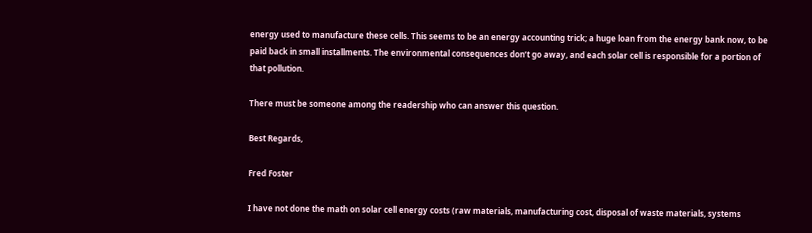energy used to manufacture these cells. This seems to be an energy accounting trick; a huge loan from the energy bank now, to be paid back in small installments. The environmental consequences don’t go away, and each solar cell is responsible for a portion of that pollution.

There must be someone among the readership who can answer this question.

Best Regards,

Fred Foster

I have not done the math on solar cell energy costs (raw materials, manufacturing cost, disposal of waste materials, systems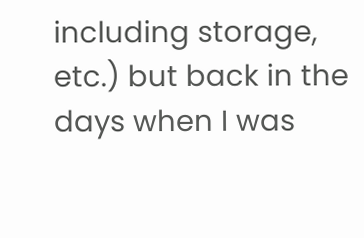including storage, etc.) but back in the days when I was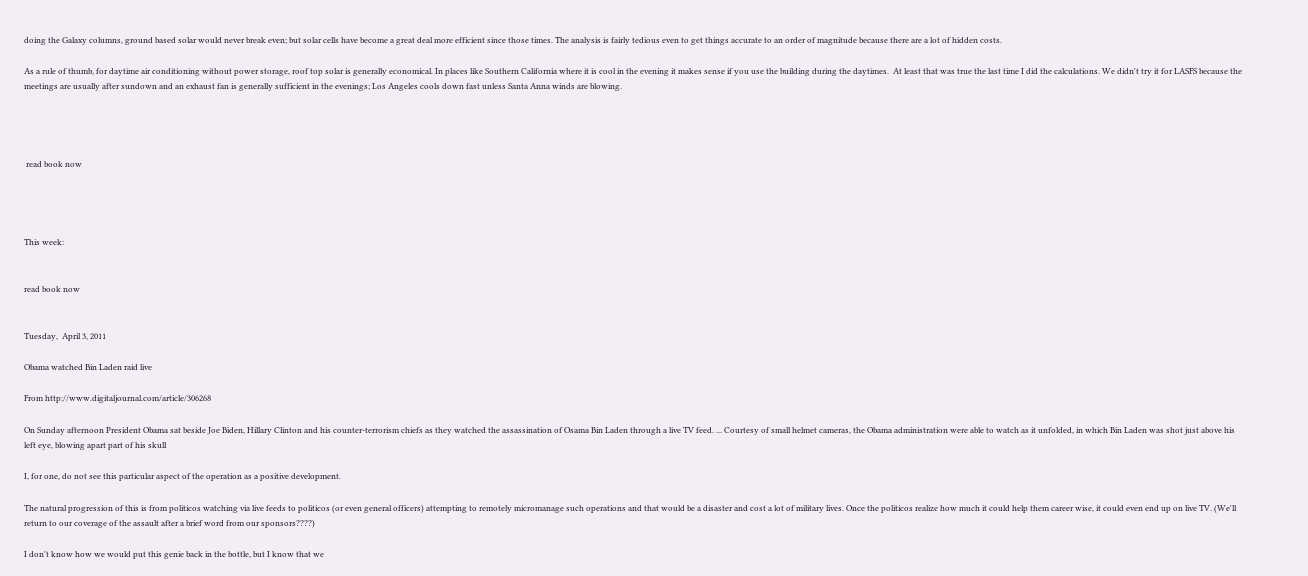doing the Galaxy columns, ground based solar would never break even; but solar cells have become a great deal more efficient since those times. The analysis is fairly tedious even to get things accurate to an order of magnitude because there are a lot of hidden costs.

As a rule of thumb, for daytime air conditioning without power storage, roof top solar is generally economical. In places like Southern California where it is cool in the evening it makes sense if you use the building during the daytimes.  At least that was true the last time I did the calculations. We didn't try it for LASFS because the meetings are usually after sundown and an exhaust fan is generally sufficient in the evenings; Los Angeles cools down fast unless Santa Anna winds are blowing.




 read book now




This week:


read book now


Tuesday,  April 3, 2011

Obama watched Bin Laden raid live

From http://www.digitaljournal.com/article/306268

On Sunday afternoon President Obama sat beside Joe Biden, Hillary Clinton and his counter-terrorism chiefs as they watched the assassination of Osama Bin Laden through a live TV feed. ... Courtesy of small helmet cameras, the Obama administration were able to watch as it unfolded, in which Bin Laden was shot just above his left eye, blowing apart part of his skull

I, for one, do not see this particular aspect of the operation as a positive development.

The natural progression of this is from politicos watching via live feeds to politicos (or even general officers) attempting to remotely micromanage such operations and that would be a disaster and cost a lot of military lives. Once the politicos realize how much it could help them career wise, it could even end up on live TV. (We'll return to our coverage of the assault after a brief word from our sponsors????)

I don't know how we would put this genie back in the bottle, but I know that we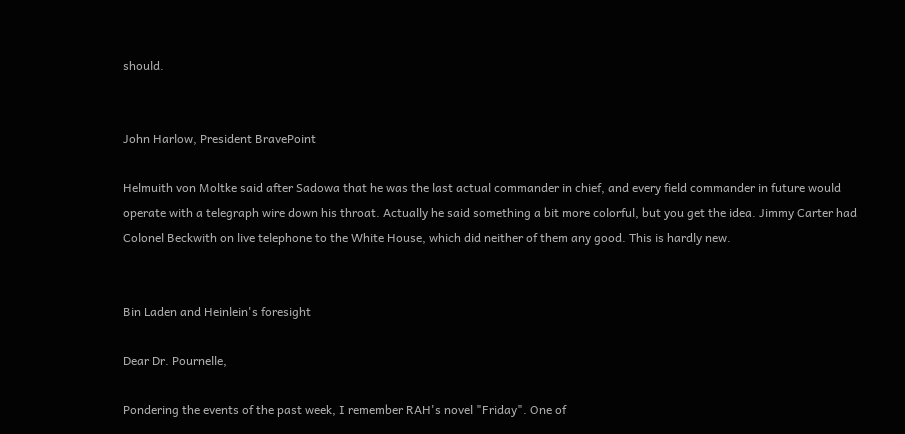should.


John Harlow, President BravePoint

Helmuith von Moltke said after Sadowa that he was the last actual commander in chief, and every field commander in future would operate with a telegraph wire down his throat. Actually he said something a bit more colorful, but you get the idea. Jimmy Carter had Colonel Beckwith on live telephone to the White House, which did neither of them any good. This is hardly new.


Bin Laden and Heinlein's foresight

Dear Dr. Pournelle,

Pondering the events of the past week, I remember RAH's novel "Friday". One of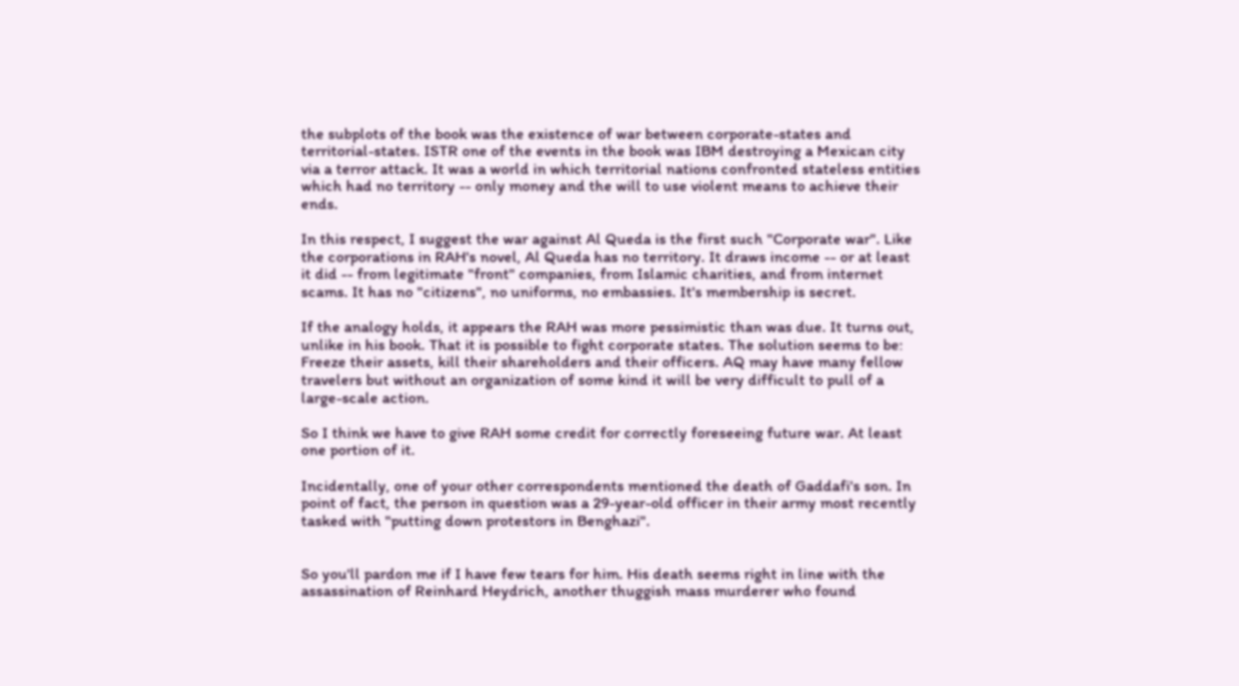the subplots of the book was the existence of war between corporate-states and territorial-states. ISTR one of the events in the book was IBM destroying a Mexican city via a terror attack. It was a world in which territorial nations confronted stateless entities which had no territory -- only money and the will to use violent means to achieve their ends.

In this respect, I suggest the war against Al Queda is the first such "Corporate war". Like the corporations in RAH's novel, Al Queda has no territory. It draws income -- or at least it did -- from legitimate "front" companies, from Islamic charities, and from internet scams. It has no "citizens", no uniforms, no embassies. It's membership is secret.

If the analogy holds, it appears the RAH was more pessimistic than was due. It turns out, unlike in his book. That it is possible to fight corporate states. The solution seems to be: Freeze their assets, kill their shareholders and their officers. AQ may have many fellow travelers but without an organization of some kind it will be very difficult to pull of a large-scale action.

So I think we have to give RAH some credit for correctly foreseeing future war. At least one portion of it.

Incidentally, one of your other correspondents mentioned the death of Gaddafi's son. In point of fact, the person in question was a 29-year-old officer in their army most recently tasked with "putting down protestors in Benghazi".


So you'll pardon me if I have few tears for him. His death seems right in line with the assassination of Reinhard Heydrich, another thuggish mass murderer who found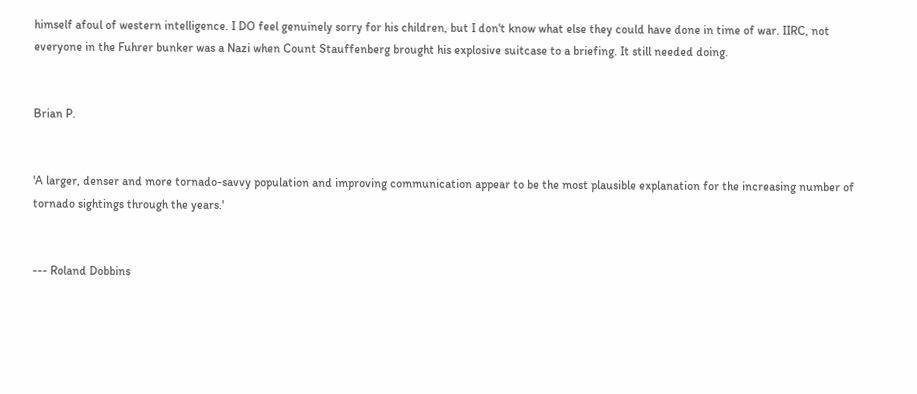himself afoul of western intelligence. I DO feel genuinely sorry for his children, but I don't know what else they could have done in time of war. IIRC, not everyone in the Fuhrer bunker was a Nazi when Count Stauffenberg brought his explosive suitcase to a briefing. It still needed doing.


Brian P.


'A larger, denser and more tornado-savvy population and improving communication appear to be the most plausible explanation for the increasing number of tornado sightings through the years.'


--- Roland Dobbins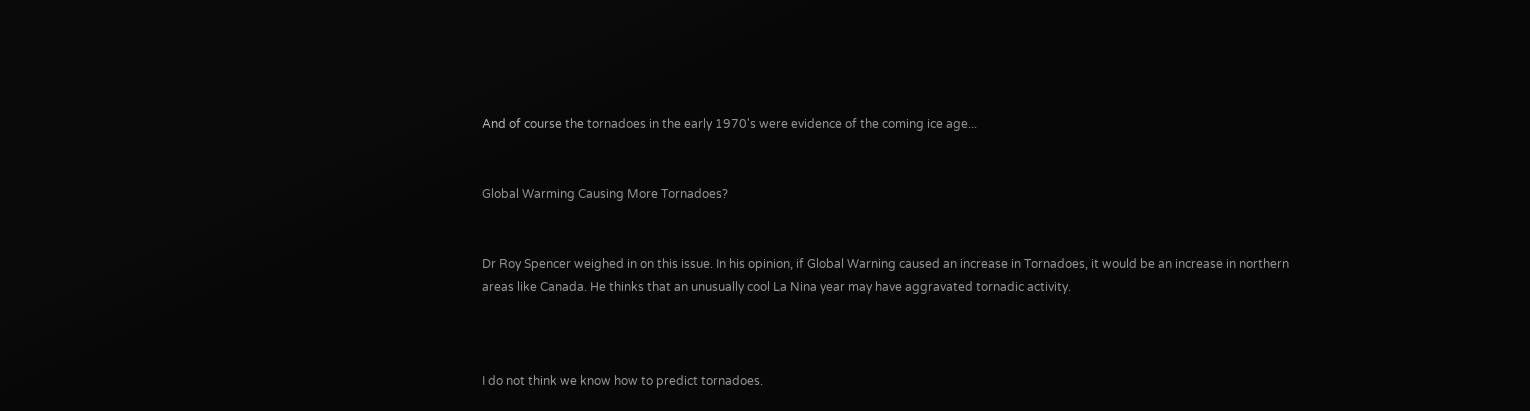And of course the tornadoes in the early 1970's were evidence of the coming ice age...


Global Warming Causing More Tornadoes?


Dr Roy Spencer weighed in on this issue. In his opinion, if Global Warning caused an increase in Tornadoes, it would be an increase in northern areas like Canada. He thinks that an unusually cool La Nina year may have aggravated tornadic activity.



I do not think we know how to predict tornadoes.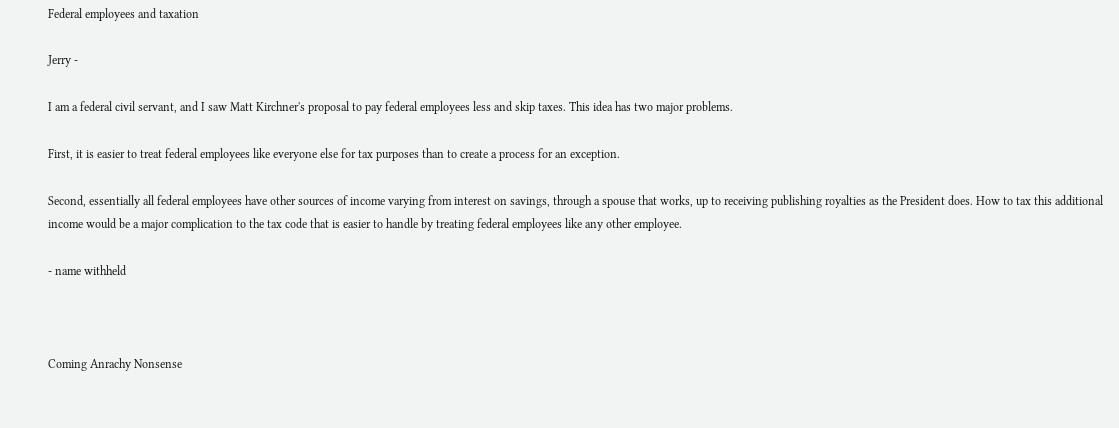Federal employees and taxation

Jerry -

I am a federal civil servant, and I saw Matt Kirchner's proposal to pay federal employees less and skip taxes. This idea has two major problems.

First, it is easier to treat federal employees like everyone else for tax purposes than to create a process for an exception.

Second, essentially all federal employees have other sources of income varying from interest on savings, through a spouse that works, up to receiving publishing royalties as the President does. How to tax this additional income would be a major complication to the tax code that is easier to handle by treating federal employees like any other employee.

- name withheld



Coming Anrachy Nonsense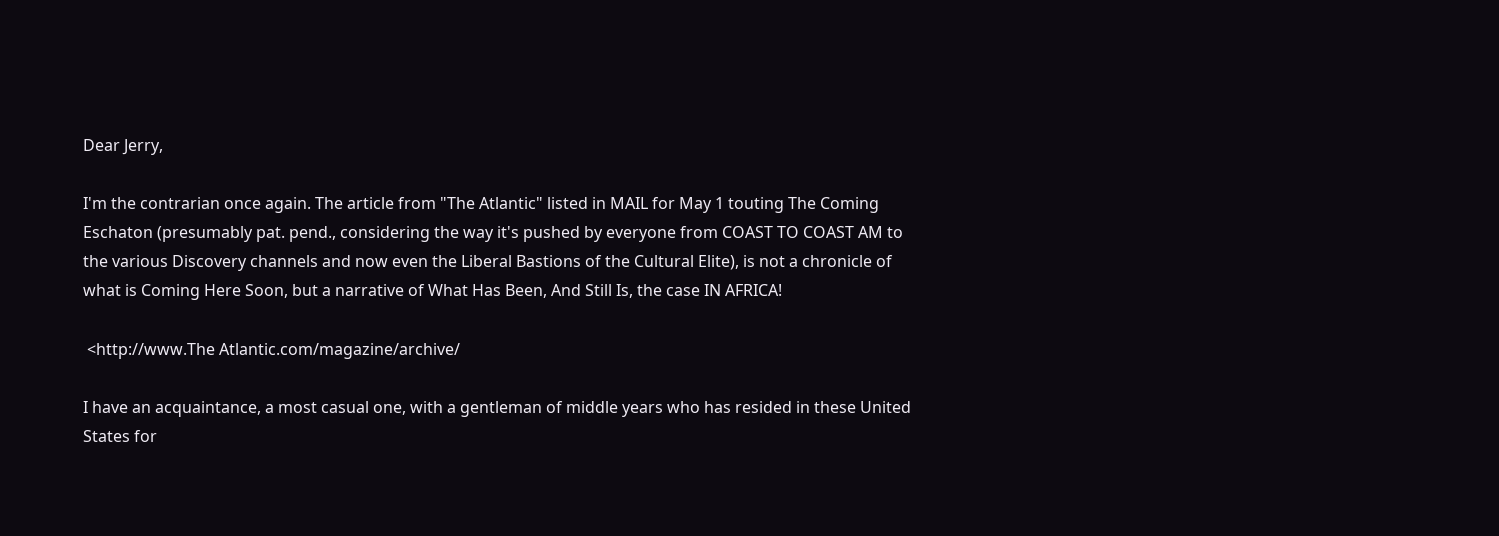Dear Jerry,

I'm the contrarian once again. The article from "The Atlantic" listed in MAIL for May 1 touting The Coming Eschaton (presumably pat. pend., considering the way it's pushed by everyone from COAST TO COAST AM to the various Discovery channels and now even the Liberal Bastions of the Cultural Elite), is not a chronicle of what is Coming Here Soon, but a narrative of What Has Been, And Still Is, the case IN AFRICA!

 <http://www.The Atlantic.com/magazine/archive/

I have an acquaintance, a most casual one, with a gentleman of middle years who has resided in these United States for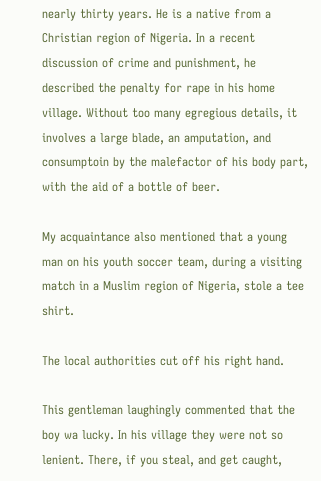nearly thirty years. He is a native from a Christian region of Nigeria. In a recent discussion of crime and punishment, he described the penalty for rape in his home village. Without too many egregious details, it involves a large blade, an amputation, and consumptoin by the malefactor of his body part, with the aid of a bottle of beer.

My acquaintance also mentioned that a young man on his youth soccer team, during a visiting match in a Muslim region of Nigeria, stole a tee shirt.

The local authorities cut off his right hand.

This gentleman laughingly commented that the boy wa lucky. In his village they were not so lenient. There, if you steal, and get caught,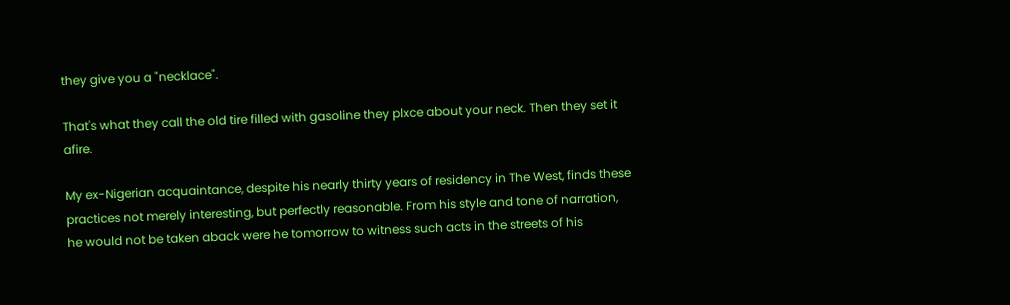they give you a "necklace".

That's what they call the old tire filled with gasoline they plxce about your neck. Then they set it afire.

My ex-Nigerian acquaintance, despite his nearly thirty years of residency in The West, finds these practices not merely interesting, but perfectly reasonable. From his style and tone of narration, he would not be taken aback were he tomorrow to witness such acts in the streets of his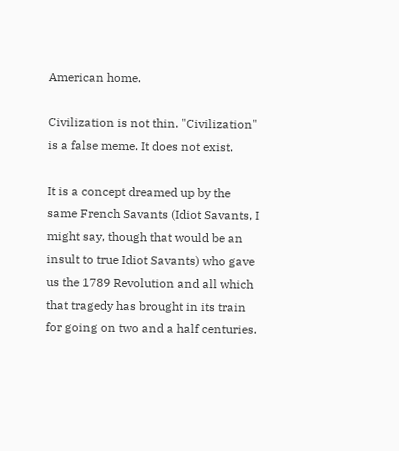American home.

Civilization is not thin. "Civilization" is a false meme. It does not exist.

It is a concept dreamed up by the same French Savants (Idiot Savants, I might say, though that would be an insult to true Idiot Savants) who gave us the 1789 Revolution and all which that tragedy has brought in its train for going on two and a half centuries.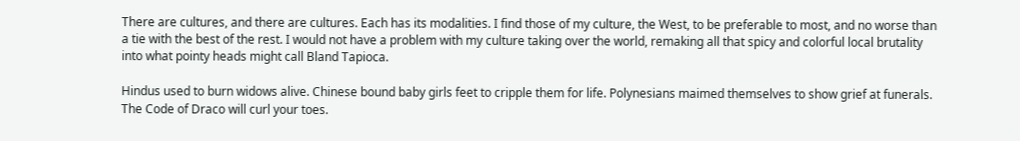There are cultures, and there are cultures. Each has its modalities. I find those of my culture, the West, to be preferable to most, and no worse than a tie with the best of the rest. I would not have a problem with my culture taking over the world, remaking all that spicy and colorful local brutality into what pointy heads might call Bland Tapioca.

Hindus used to burn widows alive. Chinese bound baby girls feet to cripple them for life. Polynesians maimed themselves to show grief at funerals. The Code of Draco will curl your toes.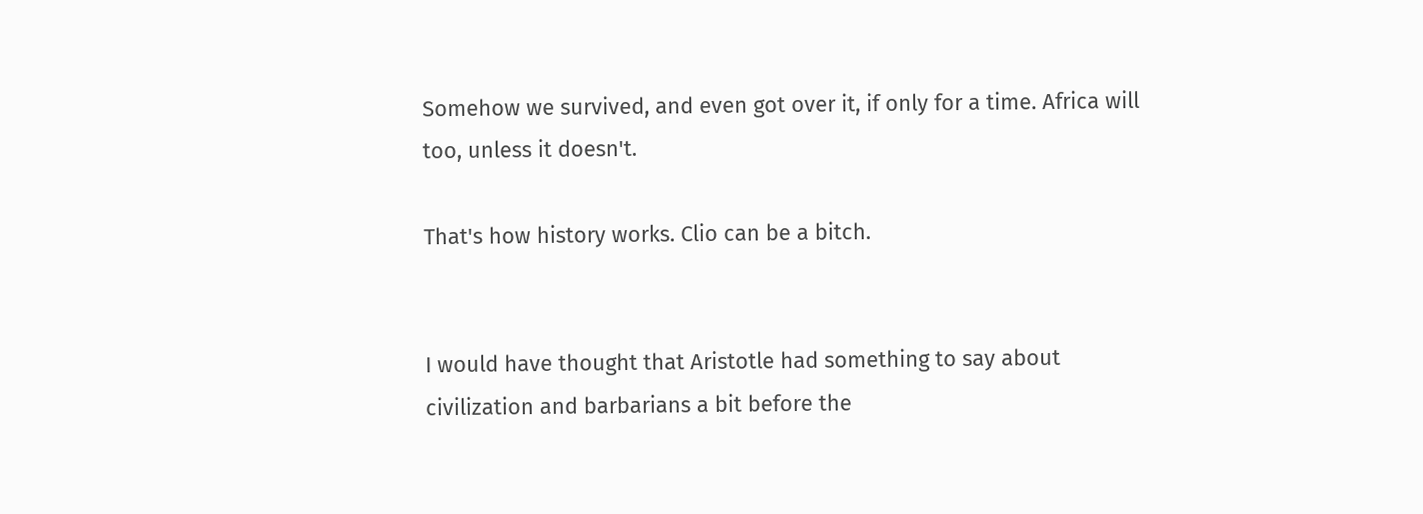Somehow we survived, and even got over it, if only for a time. Africa will too, unless it doesn't.

That's how history works. Clio can be a bitch.


I would have thought that Aristotle had something to say about civilization and barbarians a bit before the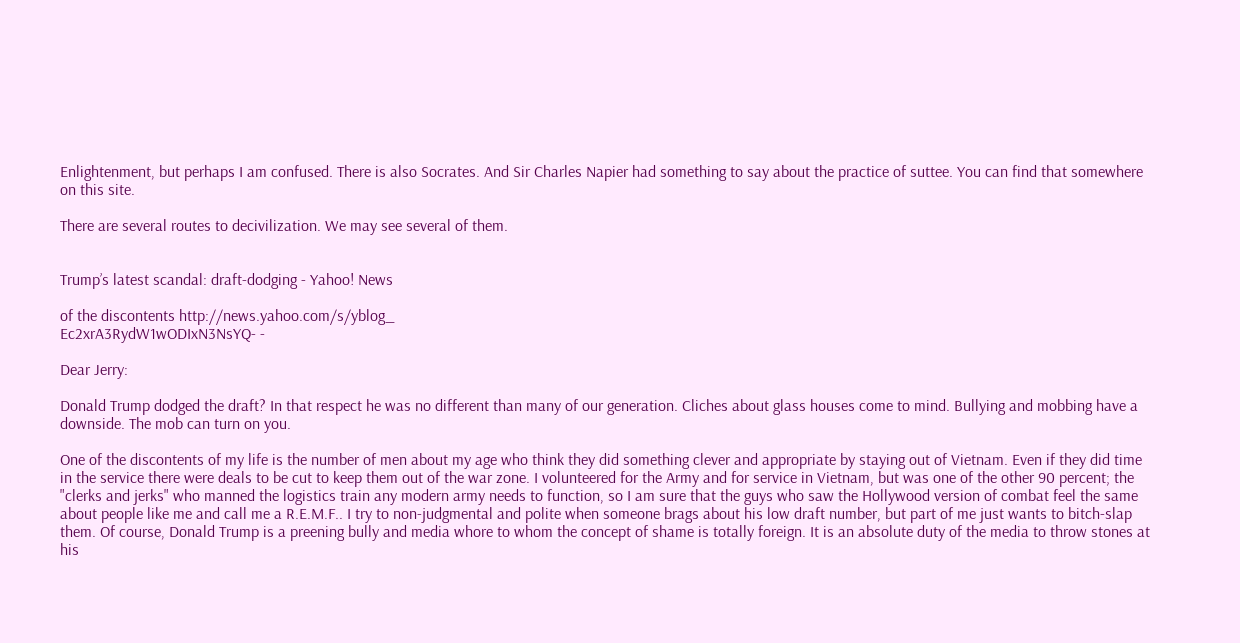Enlightenment, but perhaps I am confused. There is also Socrates. And Sir Charles Napier had something to say about the practice of suttee. You can find that somewhere on this site.

There are several routes to decivilization. We may see several of them.


Trump’s latest scandal: draft-dodging - Yahoo! News

of the discontents http://news.yahoo.com/s/yblog_
Ec2xrA3RydW1wODIxN3NsYQ- -

Dear Jerry:

Donald Trump dodged the draft? In that respect he was no different than many of our generation. Cliches about glass houses come to mind. Bullying and mobbing have a downside. The mob can turn on you.

One of the discontents of my life is the number of men about my age who think they did something clever and appropriate by staying out of Vietnam. Even if they did time in the service there were deals to be cut to keep them out of the war zone. I volunteered for the Army and for service in Vietnam, but was one of the other 90 percent; the "clerks and jerks" who manned the logistics train any modern army needs to function, so I am sure that the guys who saw the Hollywood version of combat feel the same about people like me and call me a R.E.M.F.. I try to non-judgmental and polite when someone brags about his low draft number, but part of me just wants to bitch-slap them. Of course, Donald Trump is a preening bully and media whore to whom the concept of shame is totally foreign. It is an absolute duty of the media to throw stones at his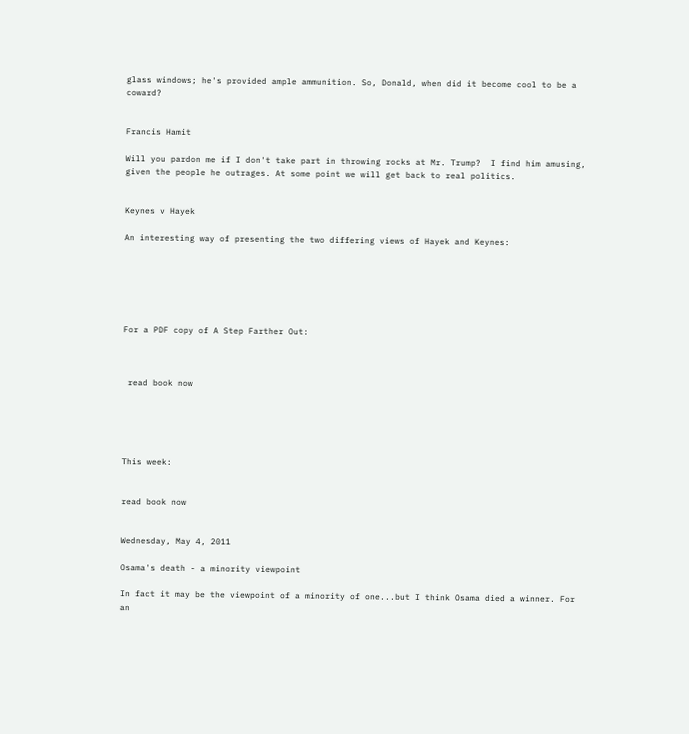glass windows; he's provided ample ammunition. So, Donald, when did it become cool to be a coward?


Francis Hamit

Will you pardon me if I don't take part in throwing rocks at Mr. Trump?  I find him amusing, given the people he outrages. At some point we will get back to real politics.


Keynes v Hayek

An interesting way of presenting the two differing views of Hayek and Keynes:






For a PDF copy of A Step Farther Out:



 read book now





This week:


read book now


Wednesday, May 4, 2011

Osama's death - a minority viewpoint

In fact it may be the viewpoint of a minority of one...but I think Osama died a winner. For an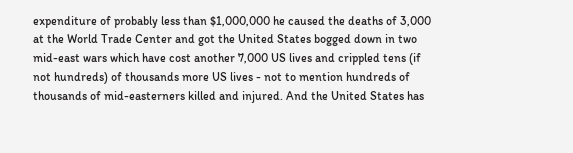expenditure of probably less than $1,000,000 he caused the deaths of 3,000 at the World Trade Center and got the United States bogged down in two mid-east wars which have cost another 7,000 US lives and crippled tens (if not hundreds) of thousands more US lives - not to mention hundreds of thousands of mid-easterners killed and injured. And the United States has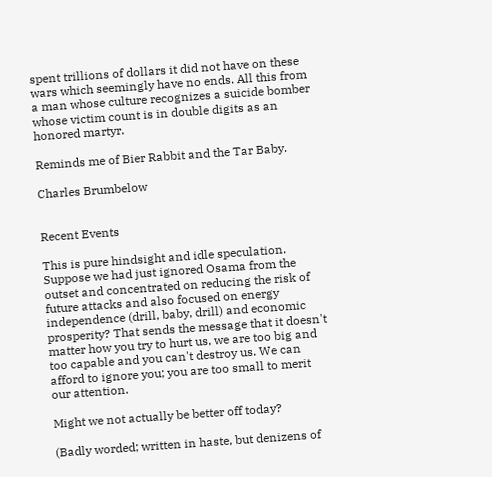spent trillions of dollars it did not have on these wars which seemingly have no ends. All this from a man whose culture recognizes a suicide bomber whose victim count is in double digits as an honored martyr.

Reminds me of Bier Rabbit and the Tar Baby.

Charles Brumbelow


Recent Events

This is pure hindsight and idle speculation. Suppose we had just ignored Osama from the outset and concentrated on reducing the risk of future attacks and also focused on energy independence (drill, baby, drill) and economic prosperity? That sends the message that it doesn't matter how you try to hurt us, we are too big and too capable and you can't destroy us. We can afford to ignore you; you are too small to merit our attention.

Might we not actually be better off today?

(Badly worded; written in haste, but denizens of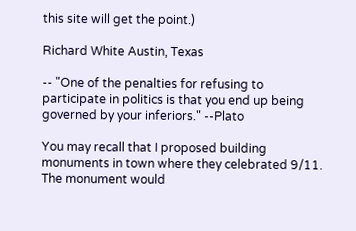this site will get the point.)

Richard White Austin, Texas

-- "One of the penalties for refusing to participate in politics is that you end up being governed by your inferiors." --Plato

You may recall that I proposed building monuments in town where they celebrated 9/11.  The monument would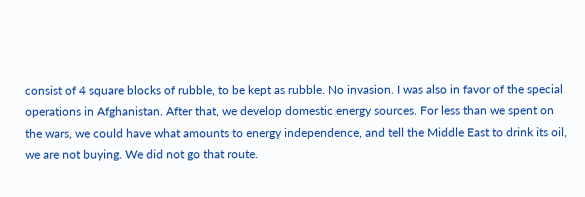consist of 4 square blocks of rubble, to be kept as rubble. No invasion. I was also in favor of the special operations in Afghanistan. After that, we develop domestic energy sources. For less than we spent on the wars, we could have what amounts to energy independence, and tell the Middle East to drink its oil, we are not buying. We did not go that route.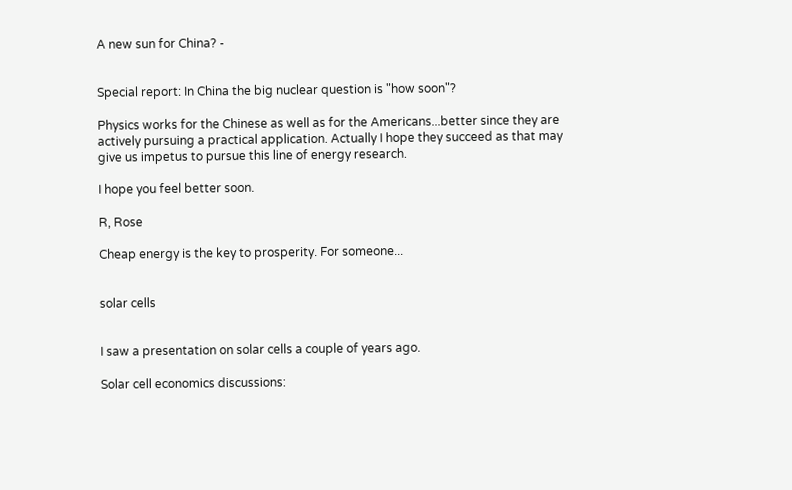A new sun for China? -


Special report: In China the big nuclear question is "how soon"?

Physics works for the Chinese as well as for the Americans...better since they are actively pursuing a practical application. Actually I hope they succeed as that may give us impetus to pursue this line of energy research.

I hope you feel better soon.

R, Rose

Cheap energy is the key to prosperity. For someone...


solar cells


I saw a presentation on solar cells a couple of years ago.

Solar cell economics discussions: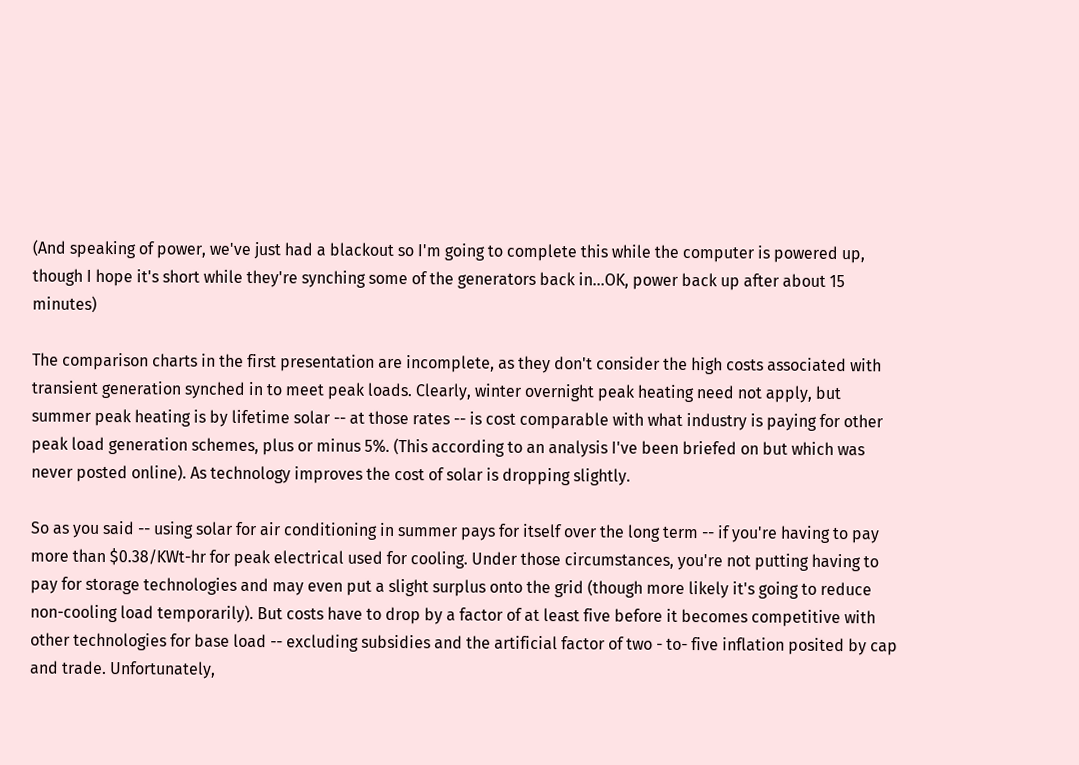(And speaking of power, we've just had a blackout so I'm going to complete this while the computer is powered up, though I hope it's short while they're synching some of the generators back in...OK, power back up after about 15 minutes)

The comparison charts in the first presentation are incomplete, as they don't consider the high costs associated with transient generation synched in to meet peak loads. Clearly, winter overnight peak heating need not apply, but summer peak heating is by lifetime solar -- at those rates -- is cost comparable with what industry is paying for other peak load generation schemes, plus or minus 5%. (This according to an analysis I've been briefed on but which was never posted online). As technology improves the cost of solar is dropping slightly.

So as you said -- using solar for air conditioning in summer pays for itself over the long term -- if you're having to pay more than $0.38/KWt-hr for peak electrical used for cooling. Under those circumstances, you're not putting having to pay for storage technologies and may even put a slight surplus onto the grid (though more likely it's going to reduce non-cooling load temporarily). But costs have to drop by a factor of at least five before it becomes competitive with other technologies for base load -- excluding subsidies and the artificial factor of two - to- five inflation posited by cap and trade. Unfortunately,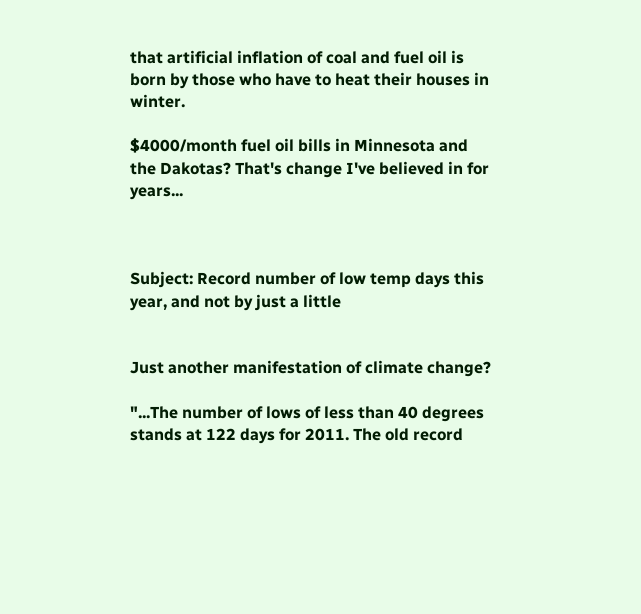that artificial inflation of coal and fuel oil is born by those who have to heat their houses in winter.

$4000/month fuel oil bills in Minnesota and the Dakotas? That's change I've believed in for years...



Subject: Record number of low temp days this year, and not by just a little


Just another manifestation of climate change?

"...The number of lows of less than 40 degrees stands at 122 days for 2011. The old record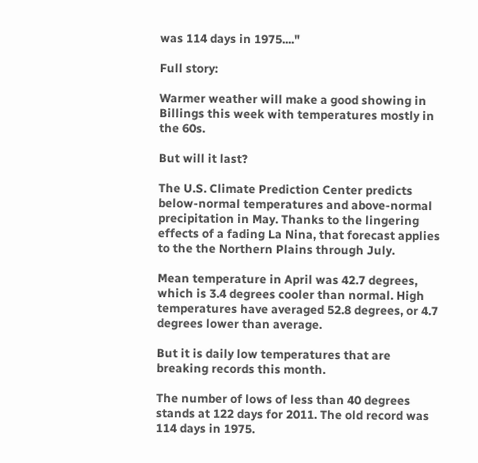was 114 days in 1975...."

Full story:

Warmer weather will make a good showing in Billings this week with temperatures mostly in the 60s.

But will it last?

The U.S. Climate Prediction Center predicts below-normal temperatures and above-normal precipitation in May. Thanks to the lingering effects of a fading La Nina, that forecast applies to the the Northern Plains through July.

Mean temperature in April was 42.7 degrees, which is 3.4 degrees cooler than normal. High temperatures have averaged 52.8 degrees, or 4.7 degrees lower than average.

But it is daily low temperatures that are breaking records this month.

The number of lows of less than 40 degrees stands at 122 days for 2011. The old record was 114 days in 1975.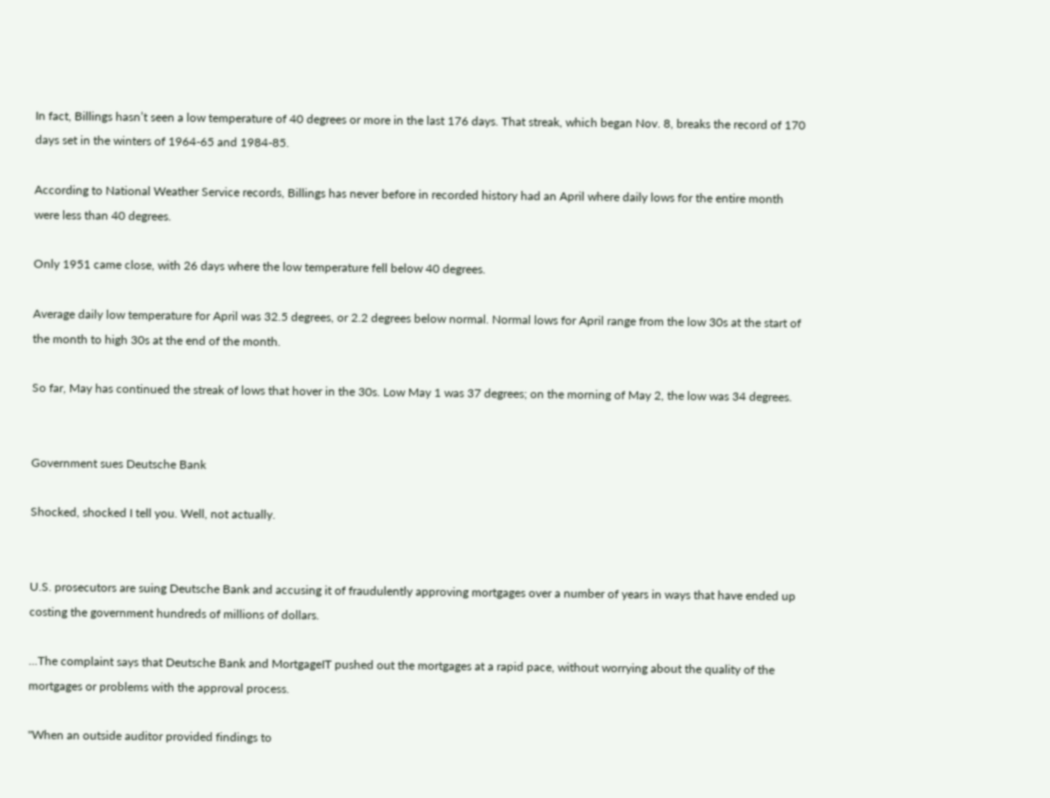In fact, Billings hasn’t seen a low temperature of 40 degrees or more in the last 176 days. That streak, which began Nov. 8, breaks the record of 170 days set in the winters of 1964-65 and 1984-85.

According to National Weather Service records, Billings has never before in recorded history had an April where daily lows for the entire month were less than 40 degrees.

Only 1951 came close, with 26 days where the low temperature fell below 40 degrees.

Average daily low temperature for April was 32.5 degrees, or 2.2 degrees below normal. Normal lows for April range from the low 30s at the start of the month to high 30s at the end of the month.

So far, May has continued the streak of lows that hover in the 30s. Low May 1 was 37 degrees; on the morning of May 2, the low was 34 degrees.


Government sues Deutsche Bank

Shocked, shocked I tell you. Well, not actually.


U.S. prosecutors are suing Deutsche Bank and accusing it of fraudulently approving mortgages over a number of years in ways that have ended up costing the government hundreds of millions of dollars.

...The complaint says that Deutsche Bank and MortgageIT pushed out the mortgages at a rapid pace, without worrying about the quality of the mortgages or problems with the approval process.

"When an outside auditor provided findings to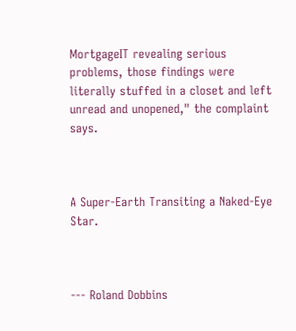MortgageIT revealing serious problems, those findings were literally stuffed in a closet and left unread and unopened," the complaint says.



A Super-Earth Transiting a Naked-Eye Star.



--- Roland Dobbins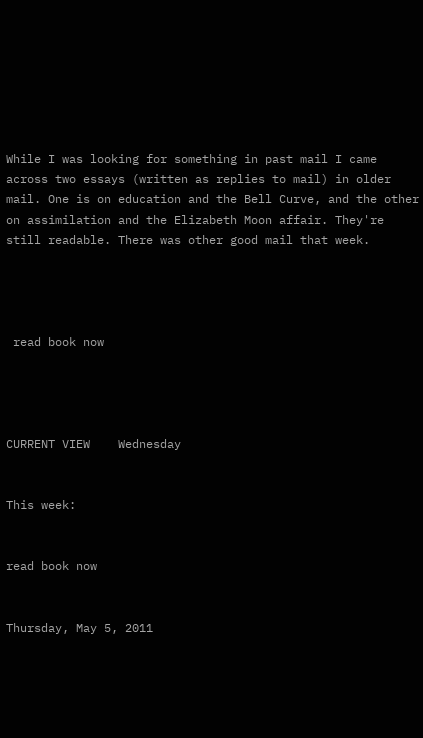While I was looking for something in past mail I came across two essays (written as replies to mail) in older mail. One is on education and the Bell Curve, and the other on assimilation and the Elizabeth Moon affair. They're still readable. There was other good mail that week.




 read book now




CURRENT VIEW    Wednesday


This week:


read book now


Thursday, May 5, 2011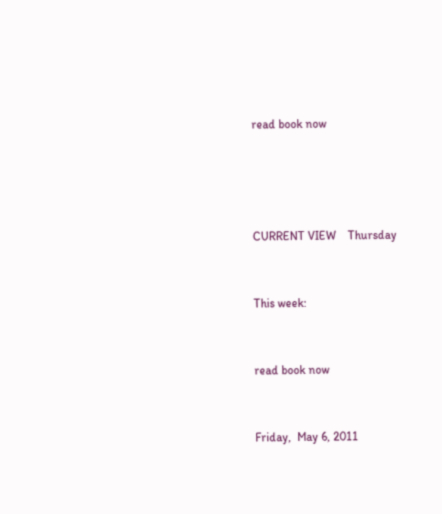read book now




CURRENT VIEW    Thursday


This week:


read book now


Friday,  May 6, 2011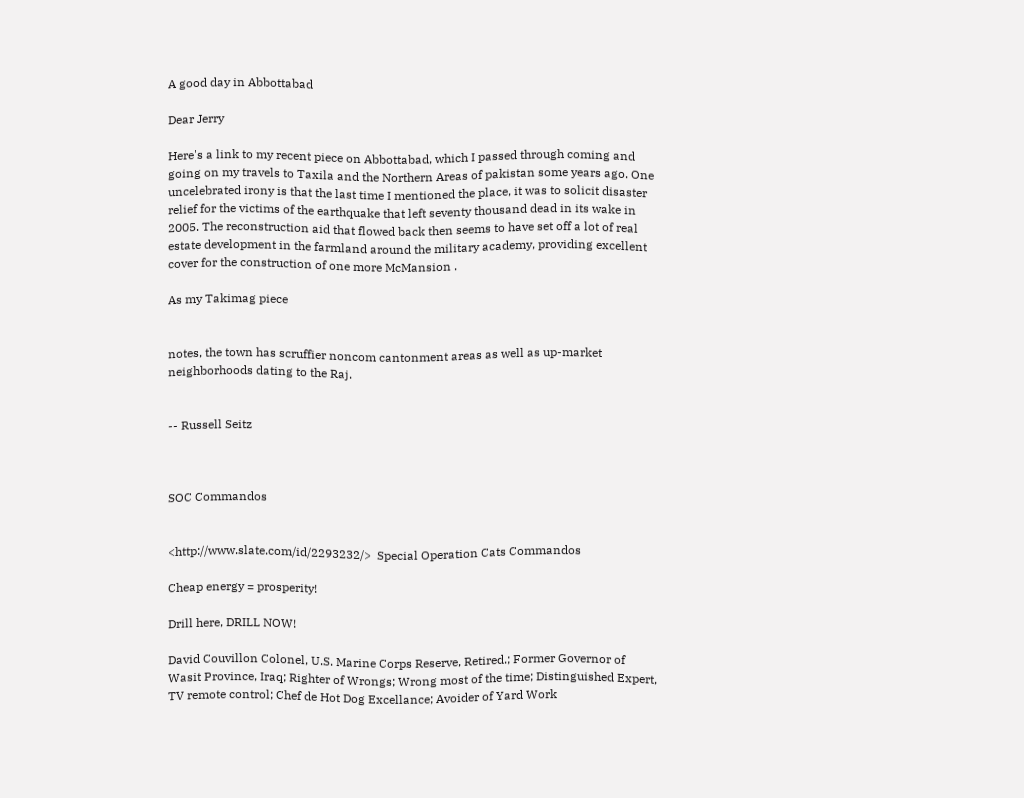A good day in Abbottabad

Dear Jerry

Here's a link to my recent piece on Abbottabad, which I passed through coming and going on my travels to Taxila and the Northern Areas of pakistan some years ago. One uncelebrated irony is that the last time I mentioned the place, it was to solicit disaster relief for the victims of the earthquake that left seventy thousand dead in its wake in 2005. The reconstruction aid that flowed back then seems to have set off a lot of real estate development in the farmland around the military academy, providing excellent cover for the construction of one more McMansion .

As my Takimag piece


notes, the town has scruffier noncom cantonment areas as well as up-market neighborhoods dating to the Raj.


-- Russell Seitz



SOC Commandos


<http://www.slate.com/id/2293232/>  Special Operation Cats Commandos

Cheap energy = prosperity!

Drill here, DRILL NOW!

David Couvillon Colonel, U.S. Marine Corps Reserve, Retired.; Former Governor of Wasit Province, Iraq; Righter of Wrongs; Wrong most of the time; Distinguished Expert, TV remote control; Chef de Hot Dog Excellance; Avoider of Yard Work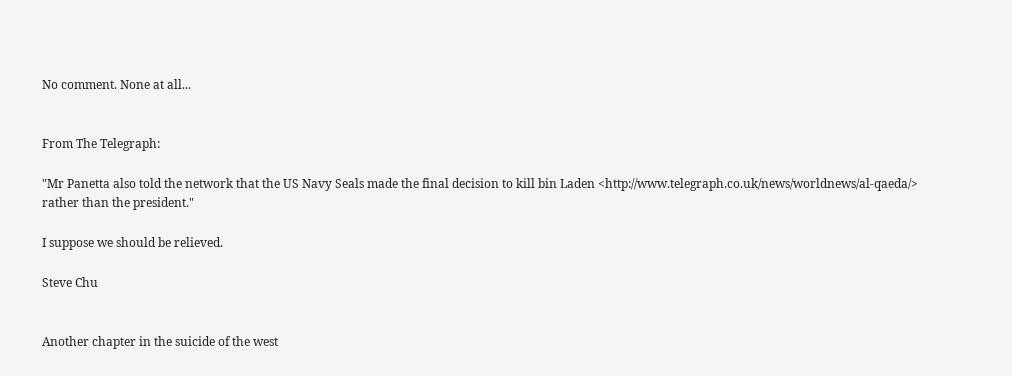No comment. None at all...


From The Telegraph:

"Mr Panetta also told the network that the US Navy Seals made the final decision to kill bin Laden <http://www.telegraph.co.uk/news/worldnews/al-qaeda/>  rather than the president."

I suppose we should be relieved.

Steve Chu


Another chapter in the suicide of the west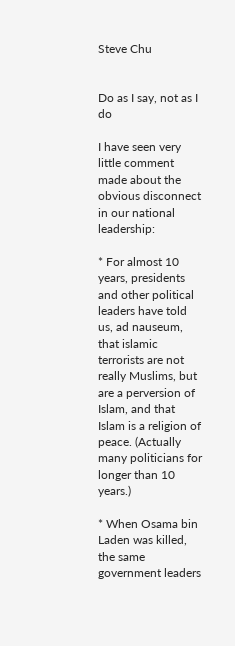Steve Chu


Do as I say, not as I do

I have seen very little comment made about the obvious disconnect in our national leadership:

* For almost 10 years, presidents and other political leaders have told us, ad nauseum, that islamic terrorists are not really Muslims, but are a perversion of Islam, and that Islam is a religion of peace. (Actually many politicians for longer than 10 years.)

* When Osama bin Laden was killed, the same government leaders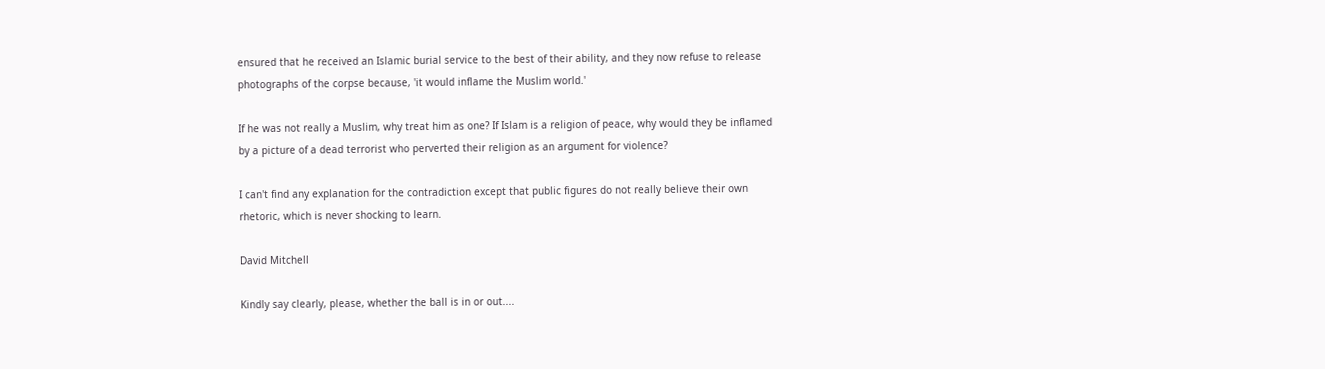ensured that he received an Islamic burial service to the best of their ability, and they now refuse to release photographs of the corpse because, 'it would inflame the Muslim world.'

If he was not really a Muslim, why treat him as one? If Islam is a religion of peace, why would they be inflamed by a picture of a dead terrorist who perverted their religion as an argument for violence?

I can't find any explanation for the contradiction except that public figures do not really believe their own rhetoric, which is never shocking to learn.

David Mitchell

Kindly say clearly, please, whether the ball is in or out....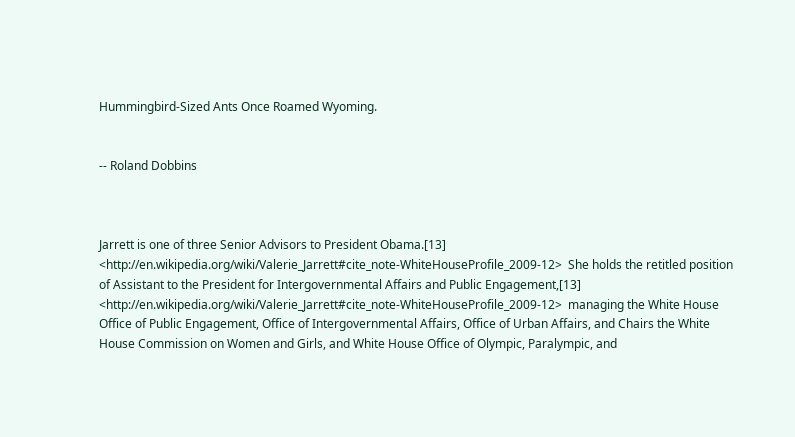Hummingbird-Sized Ants Once Roamed Wyoming.


-- Roland Dobbins



Jarrett is one of three Senior Advisors to President Obama.[13] <http://en.wikipedia.org/wiki/Valerie_Jarrett#cite_note-WhiteHouseProfile_2009-12>  She holds the retitled position of Assistant to the President for Intergovernmental Affairs and Public Engagement,[13] <http://en.wikipedia.org/wiki/Valerie_Jarrett#cite_note-WhiteHouseProfile_2009-12>  managing the White House Office of Public Engagement, Office of Intergovernmental Affairs, Office of Urban Affairs, and Chairs the White House Commission on Women and Girls, and White House Office of Olympic, Paralympic, and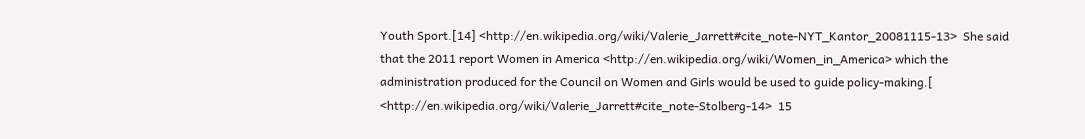Youth Sport.[14] <http://en.wikipedia.org/wiki/Valerie_Jarrett#cite_note-NYT_Kantor_20081115-13>  She said that the 2011 report Women in America <http://en.wikipedia.org/wiki/Women_in_America> which the administration produced for the Council on Women and Girls would be used to guide policy-making.[ <http://en.wikipedia.org/wiki/Valerie_Jarrett#cite_note-Stolberg-14>  15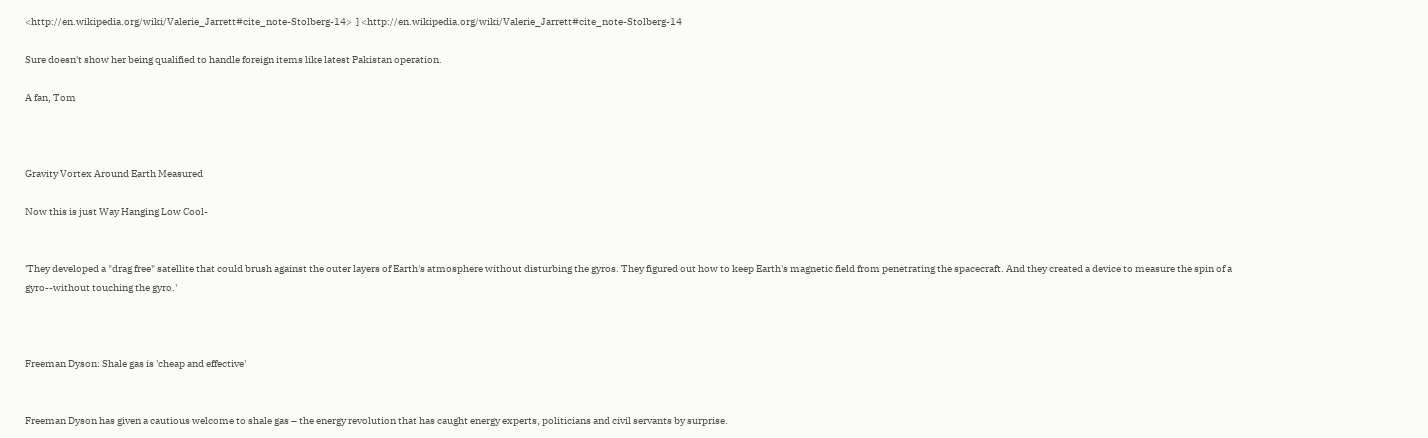<http://en.wikipedia.org/wiki/Valerie_Jarrett#cite_note-Stolberg-14>  ] <http://en.wikipedia.org/wiki/Valerie_Jarrett#cite_note-Stolberg-14

Sure doesn't show her being qualified to handle foreign items like latest Pakistan operation.

A fan, Tom



Gravity Vortex Around Earth Measured

Now this is just Way Hanging Low Cool-


'They developed a "drag free" satellite that could brush against the outer layers of Earth's atmosphere without disturbing the gyros. They figured out how to keep Earth's magnetic field from penetrating the spacecraft. And they created a device to measure the spin of a gyro--without touching the gyro.'



Freeman Dyson: Shale gas is 'cheap and effective'


Freeman Dyson has given a cautious welcome to shale gas – the energy revolution that has caught energy experts, politicians and civil servants by surprise.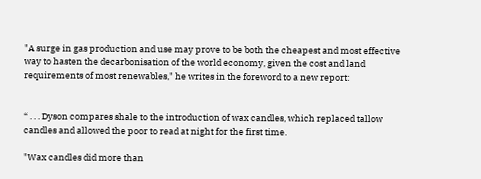"A surge in gas production and use may prove to be both the cheapest and most effective way to hasten the decarbonisation of the world economy, given the cost and land requirements of most renewables," he writes in the foreword to a new report:


“ . . . Dyson compares shale to the introduction of wax candles, which replaced tallow candles and allowed the poor to read at night for the first time.

"Wax candles did more than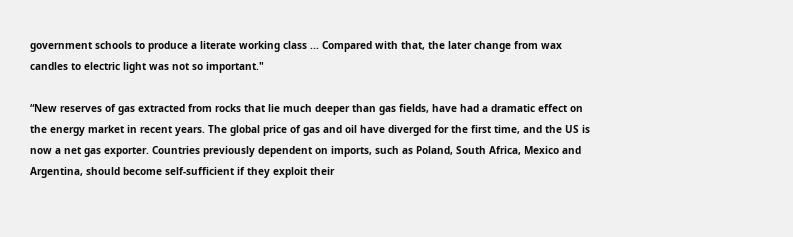government schools to produce a literate working class ... Compared with that, the later change from wax candles to electric light was not so important."

“New reserves of gas extracted from rocks that lie much deeper than gas fields, have had a dramatic effect on the energy market in recent years. The global price of gas and oil have diverged for the first time, and the US is now a net gas exporter. Countries previously dependent on imports, such as Poland, South Africa, Mexico and Argentina, should become self-sufficient if they exploit their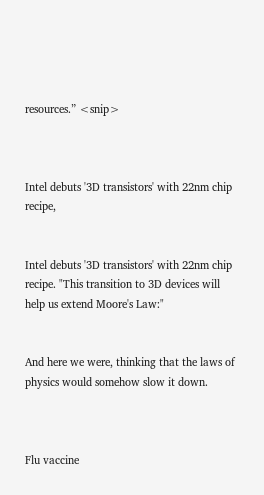resources.” <snip>



Intel debuts '3D transistors' with 22nm chip recipe,


Intel debuts '3D transistors' with 22nm chip recipe. "This transition to 3D devices will help us extend Moore's Law:"


And here we were, thinking that the laws of physics would somehow slow it down.



Flu vaccine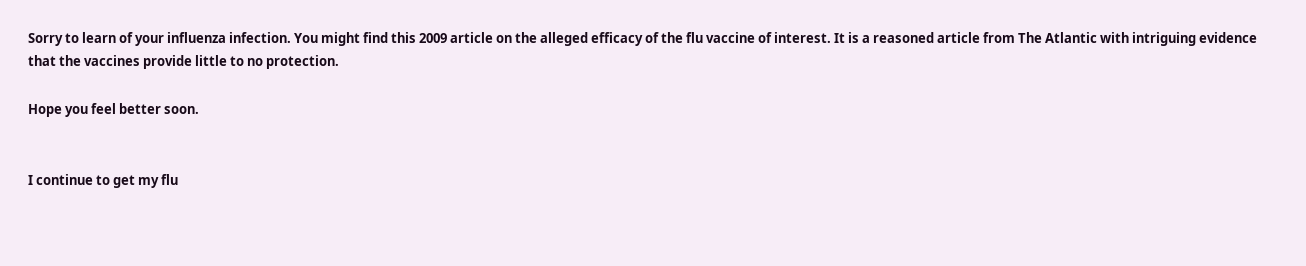Sorry to learn of your influenza infection. You might find this 2009 article on the alleged efficacy of the flu vaccine of interest. It is a reasoned article from The Atlantic with intriguing evidence that the vaccines provide little to no protection.

Hope you feel better soon.


I continue to get my flu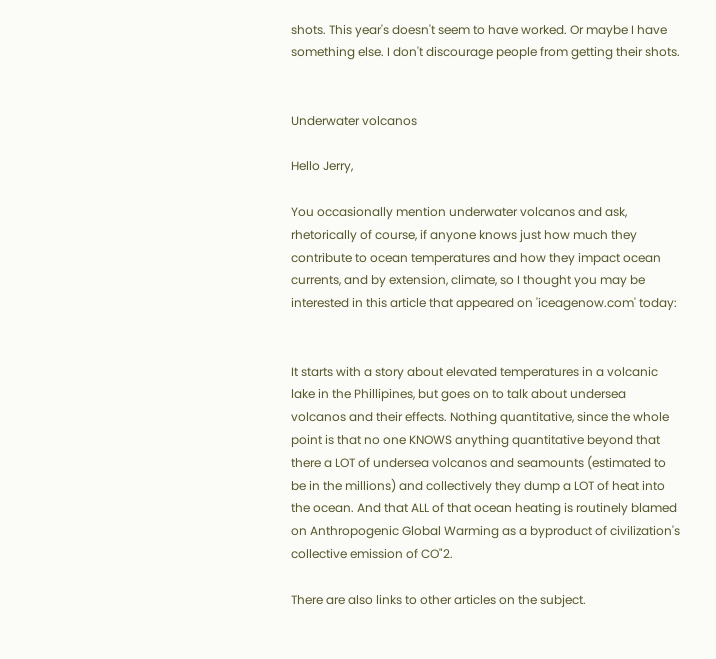shots. This year's doesn't seem to have worked. Or maybe I have something else. I don't discourage people from getting their shots.


Underwater volcanos

Hello Jerry,

You occasionally mention underwater volcanos and ask, rhetorically of course, if anyone knows just how much they contribute to ocean temperatures and how they impact ocean currents, and by extension, climate, so I thought you may be interested in this article that appeared on 'iceagenow.com' today:


It starts with a story about elevated temperatures in a volcanic lake in the Phillipines, but goes on to talk about undersea volcanos and their effects. Nothing quantitative, since the whole point is that no one KNOWS anything quantitative beyond that there a LOT of undersea volcanos and seamounts (estimated to be in the millions) and collectively they dump a LOT of heat into the ocean. And that ALL of that ocean heating is routinely blamed on Anthropogenic Global Warming as a byproduct of civilization's collective emission of CO"2.

There are also links to other articles on the subject.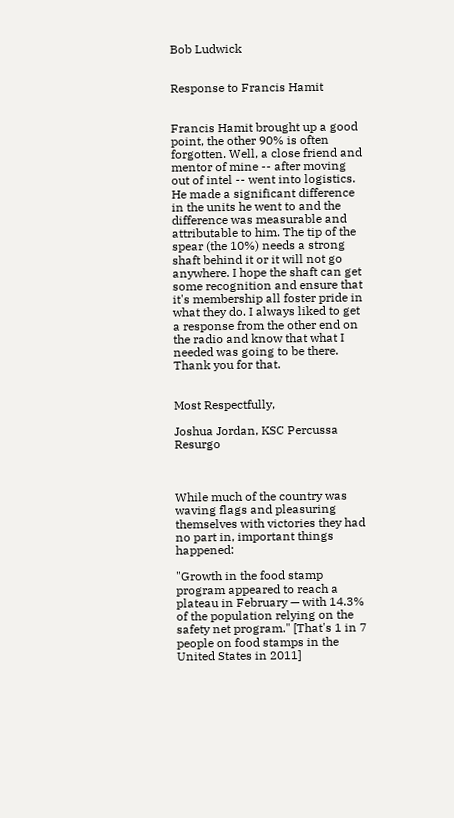Bob Ludwick


Response to Francis Hamit


Francis Hamit brought up a good point, the other 90% is often forgotten. Well, a close friend and mentor of mine -- after moving out of intel -- went into logistics. He made a significant difference in the units he went to and the difference was measurable and attributable to him. The tip of the spear (the 10%) needs a strong shaft behind it or it will not go anywhere. I hope the shaft can get some recognition and ensure that it's membership all foster pride in what they do. I always liked to get a response from the other end on the radio and know that what I needed was going to be there. Thank you for that.


Most Respectfully,

Joshua Jordan, KSC Percussa Resurgo



While much of the country was waving flags and pleasuring themselves with victories they had no part in, important things happened:

"Growth in the food stamp program appeared to reach a plateau in February — with 14.3% of the population relying on the safety net program." [That's 1 in 7 people on food stamps in the United States in 2011]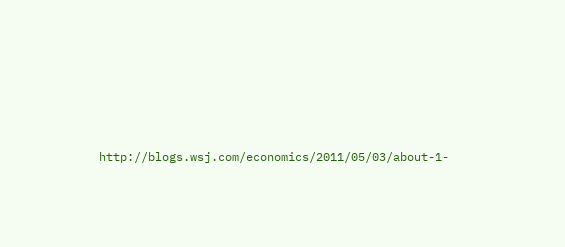http://blogs.wsj.com/economics/2011/05/03/about-1-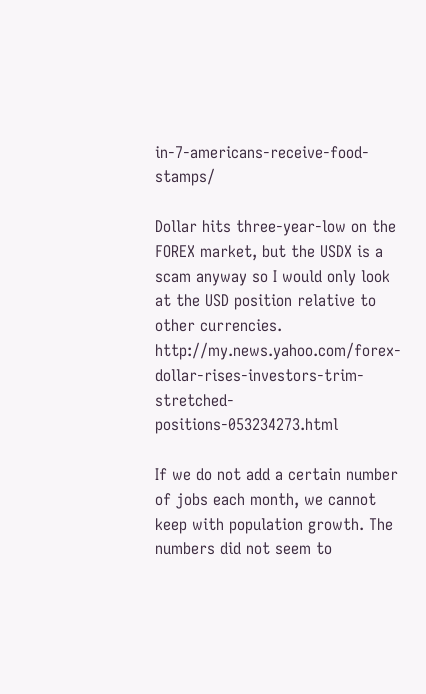in-7-americans-receive-food-stamps/

Dollar hits three-year-low on the FOREX market, but the USDX is a scam anyway so I would only look at the USD position relative to other currencies. http://my.news.yahoo.com/forex-dollar-rises-investors-trim-stretched-positions-053234273.html

If we do not add a certain number of jobs each month, we cannot keep with population growth. The numbers did not seem to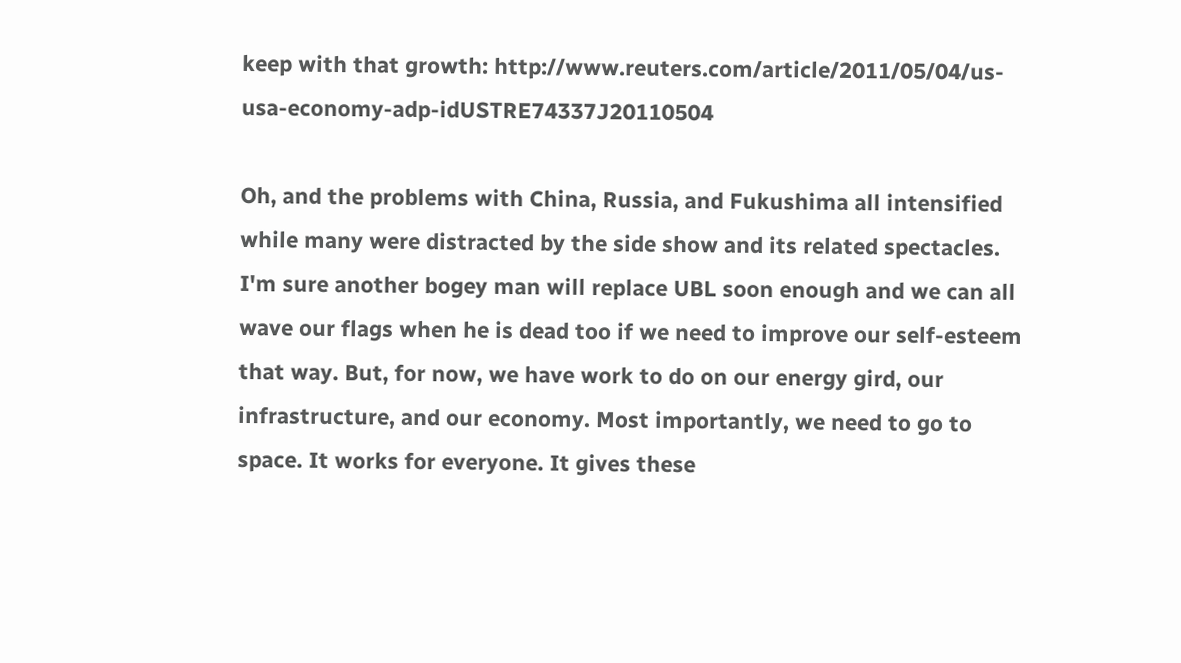keep with that growth: http://www.reuters.com/article/2011/05/04/us-usa-economy-adp-idUSTRE74337J20110504

Oh, and the problems with China, Russia, and Fukushima all intensified while many were distracted by the side show and its related spectacles. I'm sure another bogey man will replace UBL soon enough and we can all wave our flags when he is dead too if we need to improve our self-esteem that way. But, for now, we have work to do on our energy gird, our infrastructure, and our economy. Most importantly, we need to go to space. It works for everyone. It gives these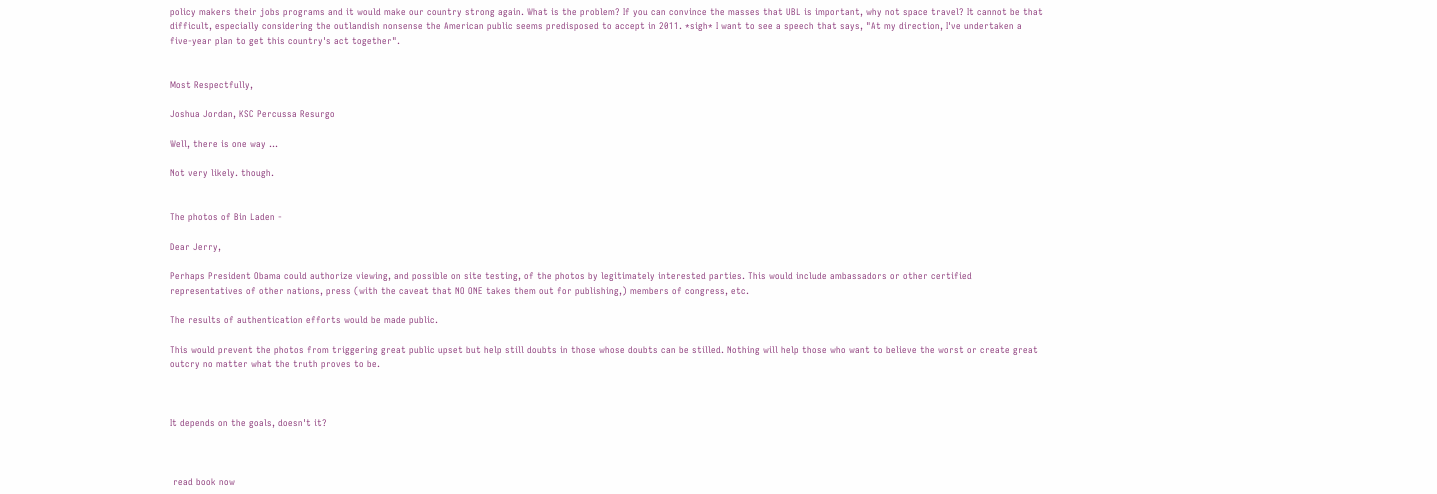policy makers their jobs programs and it would make our country strong again. What is the problem? If you can convince the masses that UBL is important, why not space travel? It cannot be that difficult, especially considering the outlandish nonsense the American public seems predisposed to accept in 2011. *sigh* I want to see a speech that says, "At my direction, I've undertaken a five-year plan to get this country's act together".


Most Respectfully,

Joshua Jordan, KSC Percussa Resurgo

Well, there is one way ...

Not very likely. though.


The photos of Bin Laden -

Dear Jerry,

Perhaps President Obama could authorize viewing, and possible on site testing, of the photos by legitimately interested parties. This would include ambassadors or other certified representatives of other nations, press (with the caveat that NO ONE takes them out for publishing,) members of congress, etc.

The results of authentication efforts would be made public.

This would prevent the photos from triggering great public upset but help still doubts in those whose doubts can be stilled. Nothing will help those who want to believe the worst or create great outcry no matter what the truth proves to be.



It depends on the goals, doesn't it?



 read book now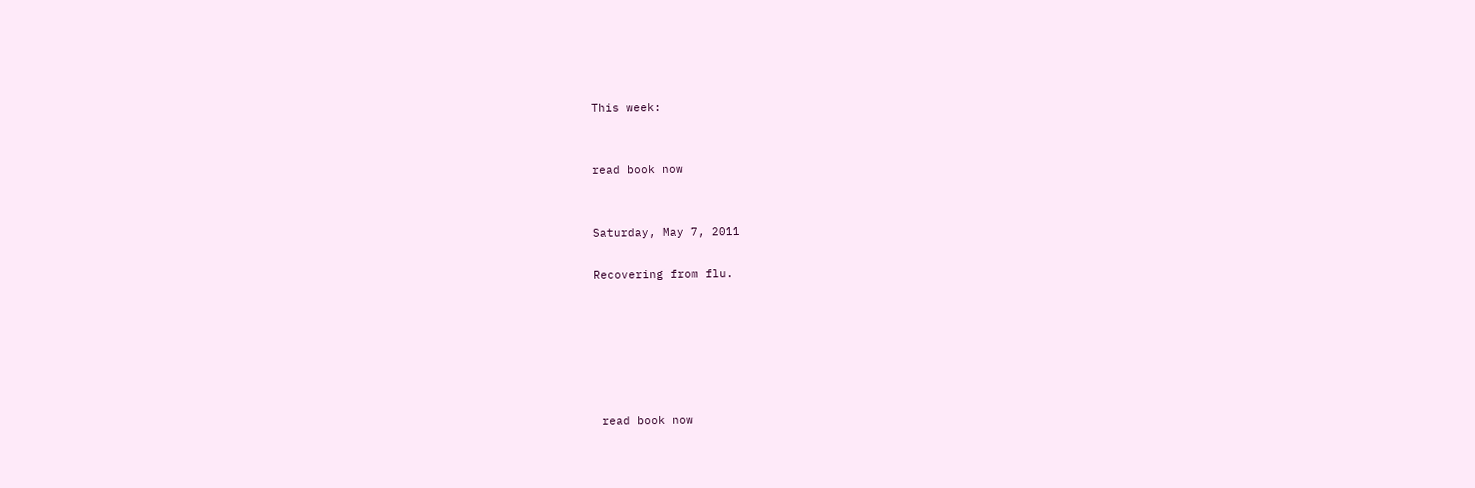This week:


read book now


Saturday, May 7, 2011

Recovering from flu.






 read book now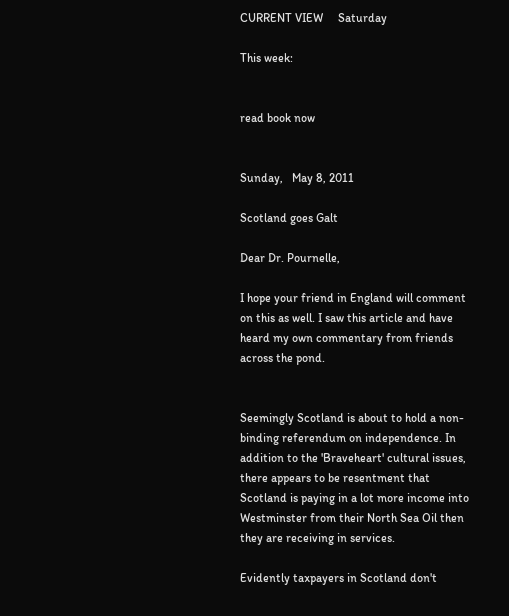CURRENT VIEW     Saturday

This week:


read book now


Sunday,   May 8, 2011

Scotland goes Galt

Dear Dr. Pournelle,

I hope your friend in England will comment on this as well. I saw this article and have heard my own commentary from friends across the pond.


Seemingly Scotland is about to hold a non-binding referendum on independence. In addition to the 'Braveheart' cultural issues, there appears to be resentment that Scotland is paying in a lot more income into Westminster from their North Sea Oil then they are receiving in services.

Evidently taxpayers in Scotland don't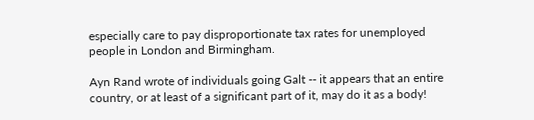especially care to pay disproportionate tax rates for unemployed people in London and Birmingham.

Ayn Rand wrote of individuals going Galt -- it appears that an entire country, or at least of a significant part of it, may do it as a body!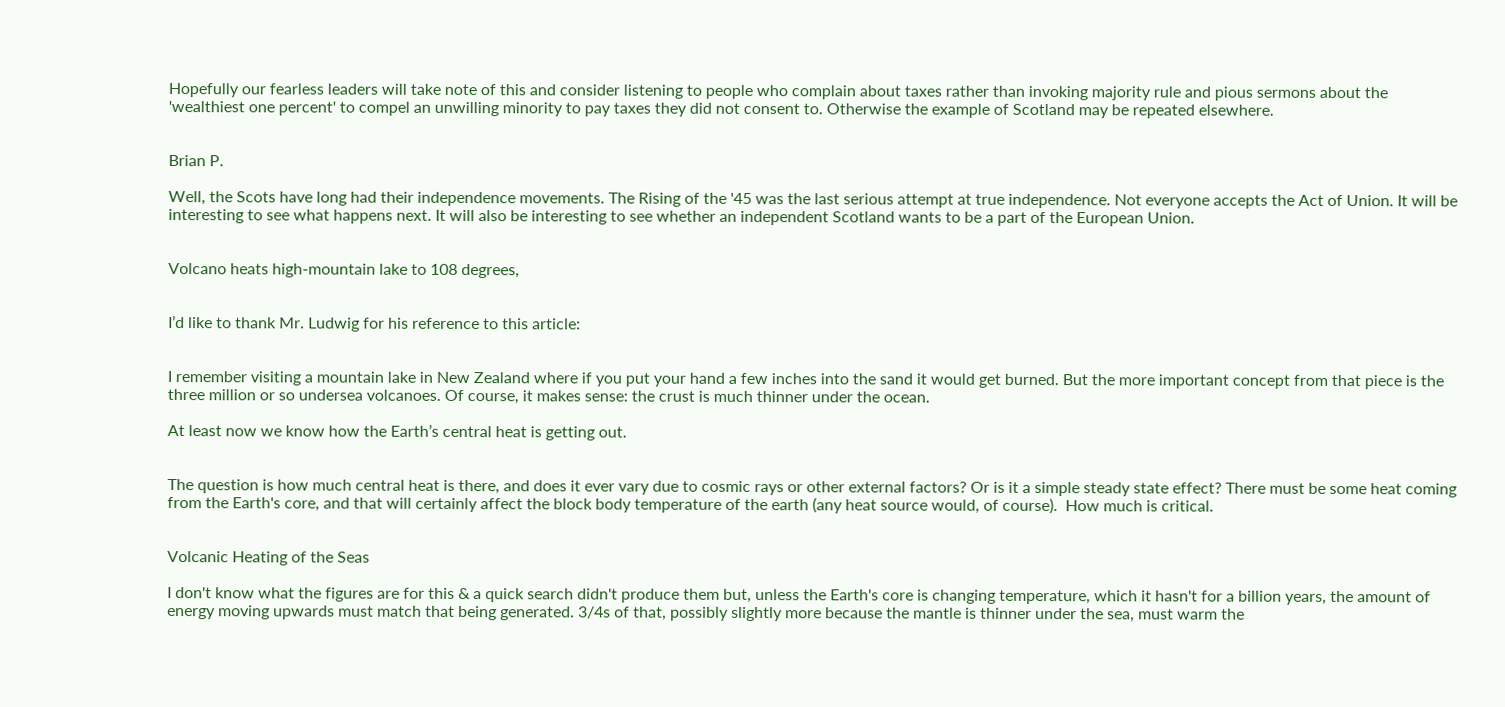Hopefully our fearless leaders will take note of this and consider listening to people who complain about taxes rather than invoking majority rule and pious sermons about the 'wealthiest one percent' to compel an unwilling minority to pay taxes they did not consent to. Otherwise the example of Scotland may be repeated elsewhere.


Brian P.

Well, the Scots have long had their independence movements. The Rising of the '45 was the last serious attempt at true independence. Not everyone accepts the Act of Union. It will be interesting to see what happens next. It will also be interesting to see whether an independent Scotland wants to be a part of the European Union.


Volcano heats high-mountain lake to 108 degrees,


I’d like to thank Mr. Ludwig for his reference to this article:


I remember visiting a mountain lake in New Zealand where if you put your hand a few inches into the sand it would get burned. But the more important concept from that piece is the three million or so undersea volcanoes. Of course, it makes sense: the crust is much thinner under the ocean.

At least now we know how the Earth’s central heat is getting out.


The question is how much central heat is there, and does it ever vary due to cosmic rays or other external factors? Or is it a simple steady state effect? There must be some heat coming from the Earth's core, and that will certainly affect the block body temperature of the earth (any heat source would, of course).  How much is critical.


Volcanic Heating of the Seas

I don't know what the figures are for this & a quick search didn't produce them but, unless the Earth's core is changing temperature, which it hasn't for a billion years, the amount of energy moving upwards must match that being generated. 3/4s of that, possibly slightly more because the mantle is thinner under the sea, must warm the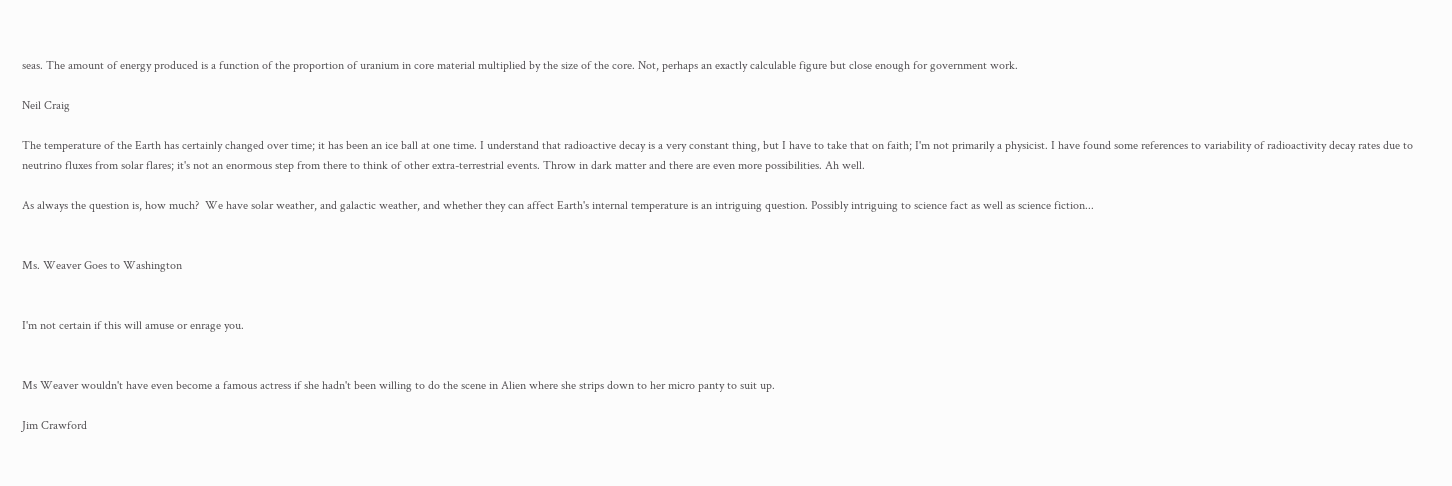seas. The amount of energy produced is a function of the proportion of uranium in core material multiplied by the size of the core. Not, perhaps an exactly calculable figure but close enough for government work.

Neil Craig

The temperature of the Earth has certainly changed over time; it has been an ice ball at one time. I understand that radioactive decay is a very constant thing, but I have to take that on faith; I'm not primarily a physicist. I have found some references to variability of radioactivity decay rates due to neutrino fluxes from solar flares; it's not an enormous step from there to think of other extra-terrestrial events. Throw in dark matter and there are even more possibilities. Ah well.

As always the question is, how much?  We have solar weather, and galactic weather, and whether they can affect Earth's internal temperature is an intriguing question. Possibly intriguing to science fact as well as science fiction...


Ms. Weaver Goes to Washington


I'm not certain if this will amuse or enrage you.


Ms Weaver wouldn't have even become a famous actress if she hadn't been willing to do the scene in Alien where she strips down to her micro panty to suit up.

Jim Crawford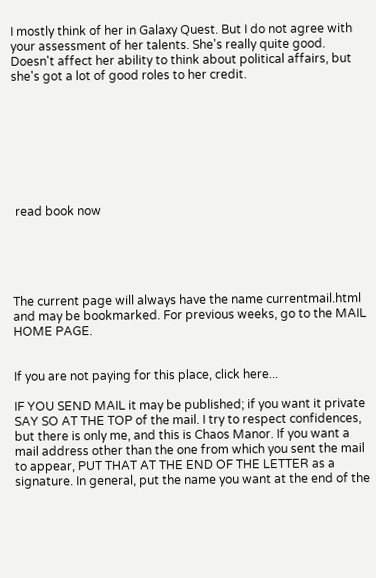I mostly think of her in Galaxy Quest. But I do not agree with your assessment of her talents. She's really quite good. Doesn't affect her ability to think about political affairs, but she's got a lot of good roles to her credit.








 read book now





The current page will always have the name currentmail.html and may be bookmarked. For previous weeks, go to the MAIL HOME PAGE.


If you are not paying for this place, click here...

IF YOU SEND MAIL it may be published; if you want it private SAY SO AT THE TOP of the mail. I try to respect confidences, but there is only me, and this is Chaos Manor. If you want a mail address other than the one from which you sent the mail to appear, PUT THAT AT THE END OF THE LETTER as a signature. In general, put the name you want at the end of the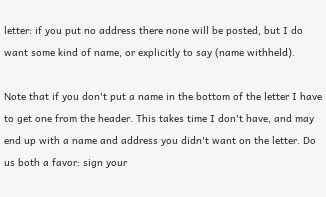letter: if you put no address there none will be posted, but I do want some kind of name, or explicitly to say (name withheld).

Note that if you don't put a name in the bottom of the letter I have to get one from the header. This takes time I don't have, and may end up with a name and address you didn't want on the letter. Do us both a favor: sign your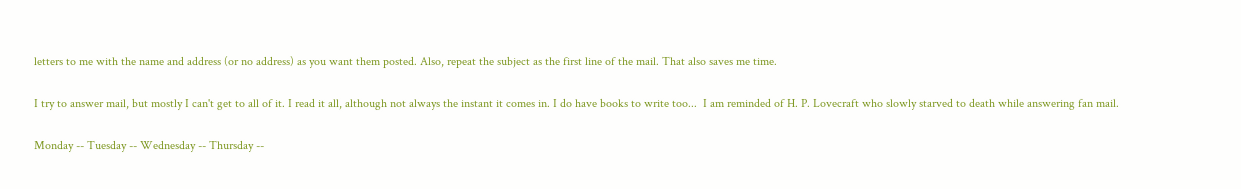letters to me with the name and address (or no address) as you want them posted. Also, repeat the subject as the first line of the mail. That also saves me time.

I try to answer mail, but mostly I can't get to all of it. I read it all, although not always the instant it comes in. I do have books to write too...  I am reminded of H. P. Lovecraft who slowly starved to death while answering fan mail.

Monday -- Tuesday -- Wednesday -- Thursday --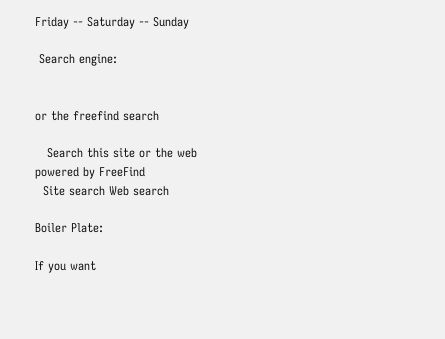Friday -- Saturday -- Sunday

 Search engine:


or the freefind search

   Search this site or the web        powered by FreeFind
  Site search Web search

Boiler Plate:

If you want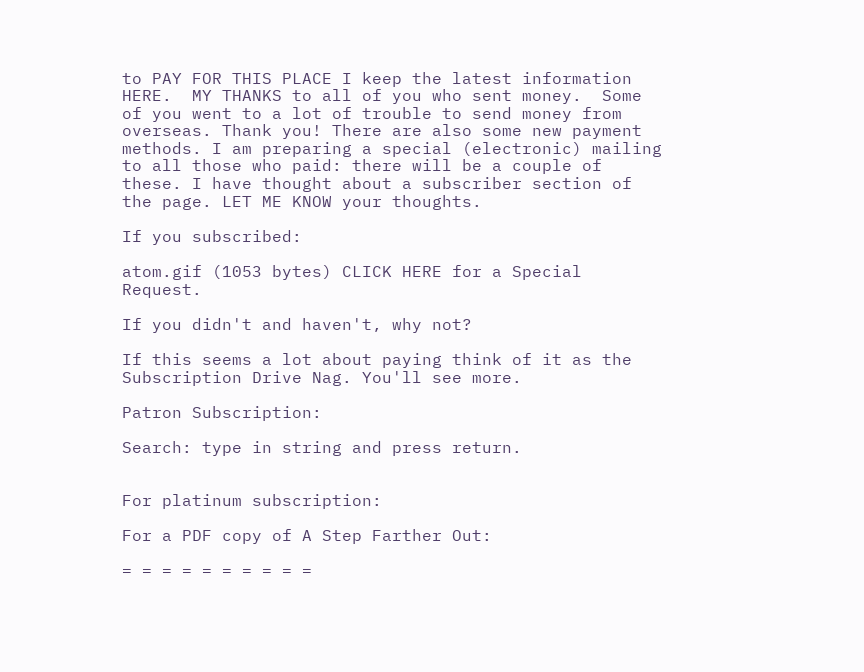to PAY FOR THIS PLACE I keep the latest information HERE.  MY THANKS to all of you who sent money.  Some of you went to a lot of trouble to send money from overseas. Thank you! There are also some new payment methods. I am preparing a special (electronic) mailing to all those who paid: there will be a couple of these. I have thought about a subscriber section of the page. LET ME KNOW your thoughts.

If you subscribed:

atom.gif (1053 bytes) CLICK HERE for a Special Request.

If you didn't and haven't, why not?

If this seems a lot about paying think of it as the Subscription Drive Nag. You'll see more.

Patron Subscription:

Search: type in string and press return.


For platinum subscription:

For a PDF copy of A Step Farther Out:

= = = = = = = = = =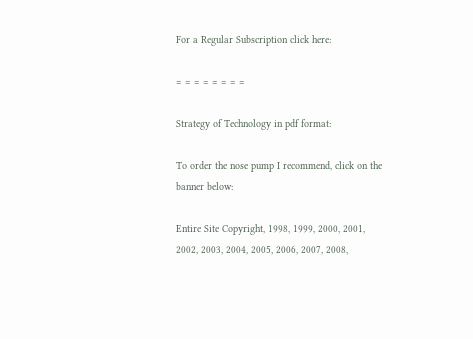For a Regular Subscription click here:

= = = = = = = =

Strategy of Technology in pdf format:

To order the nose pump I recommend, click on the banner below:

Entire Site Copyright, 1998, 1999, 2000, 2001, 2002, 2003, 2004, 2005, 2006, 2007, 2008,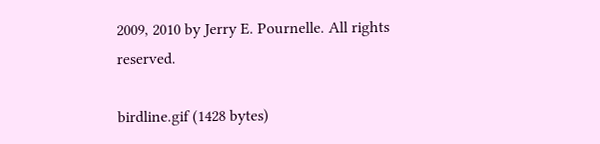2009, 2010 by Jerry E. Pournelle. All rights reserved.

birdline.gif (1428 bytes)